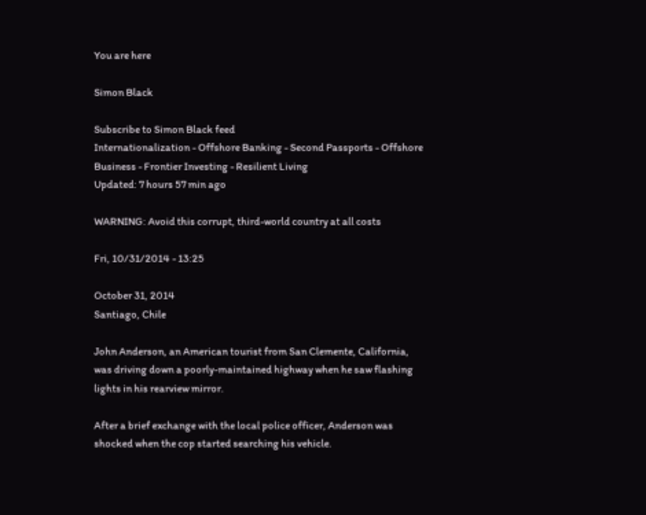You are here

Simon Black

Subscribe to Simon Black feed
Internationalization - Offshore Banking - Second Passports - Offshore Business - Frontier Investing - Resilient Living
Updated: 7 hours 57 min ago

WARNING: Avoid this corrupt, third-world country at all costs

Fri, 10/31/2014 - 13:25

October 31, 2014
Santiago, Chile

John Anderson, an American tourist from San Clemente, California, was driving down a poorly-maintained highway when he saw flashing lights in his rearview mirror.

After a brief exchange with the local police officer, Anderson was shocked when the cop started searching his vehicle.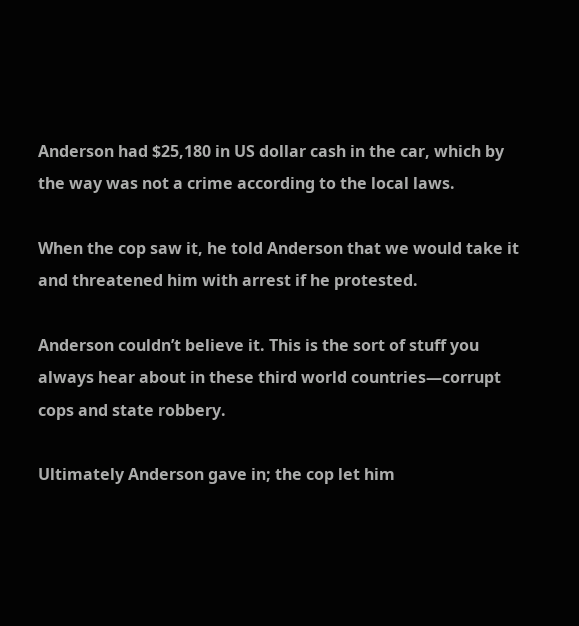Anderson had $25,180 in US dollar cash in the car, which by the way was not a crime according to the local laws.

When the cop saw it, he told Anderson that we would take it and threatened him with arrest if he protested.

Anderson couldn’t believe it. This is the sort of stuff you always hear about in these third world countries—corrupt cops and state robbery.

Ultimately Anderson gave in; the cop let him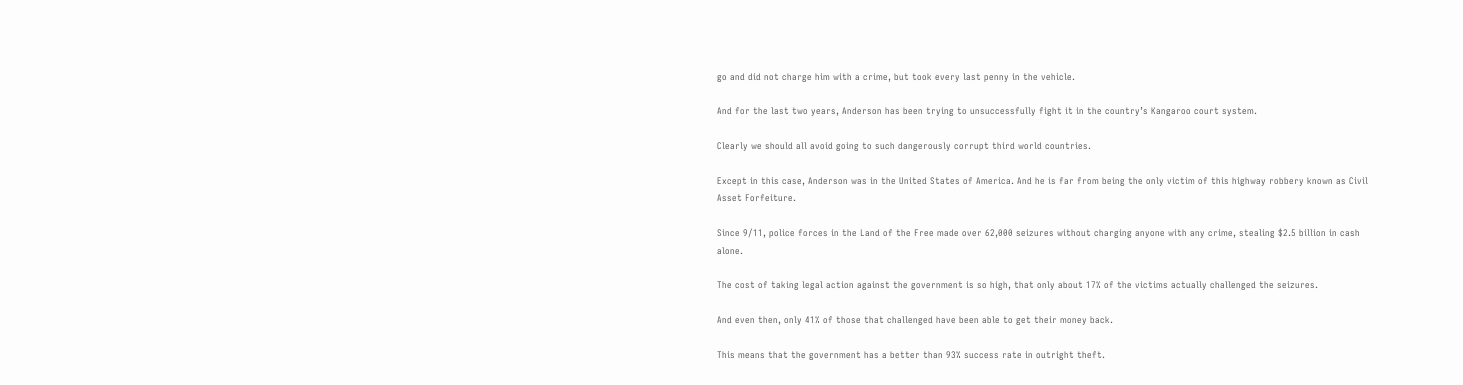go and did not charge him with a crime, but took every last penny in the vehicle.

And for the last two years, Anderson has been trying to unsuccessfully fight it in the country’s Kangaroo court system.

Clearly we should all avoid going to such dangerously corrupt third world countries.

Except in this case, Anderson was in the United States of America. And he is far from being the only victim of this highway robbery known as Civil Asset Forfeiture.

Since 9/11, police forces in the Land of the Free made over 62,000 seizures without charging anyone with any crime, stealing $2.5 billion in cash alone.

The cost of taking legal action against the government is so high, that only about 17% of the victims actually challenged the seizures.

And even then, only 41% of those that challenged have been able to get their money back.

This means that the government has a better than 93% success rate in outright theft.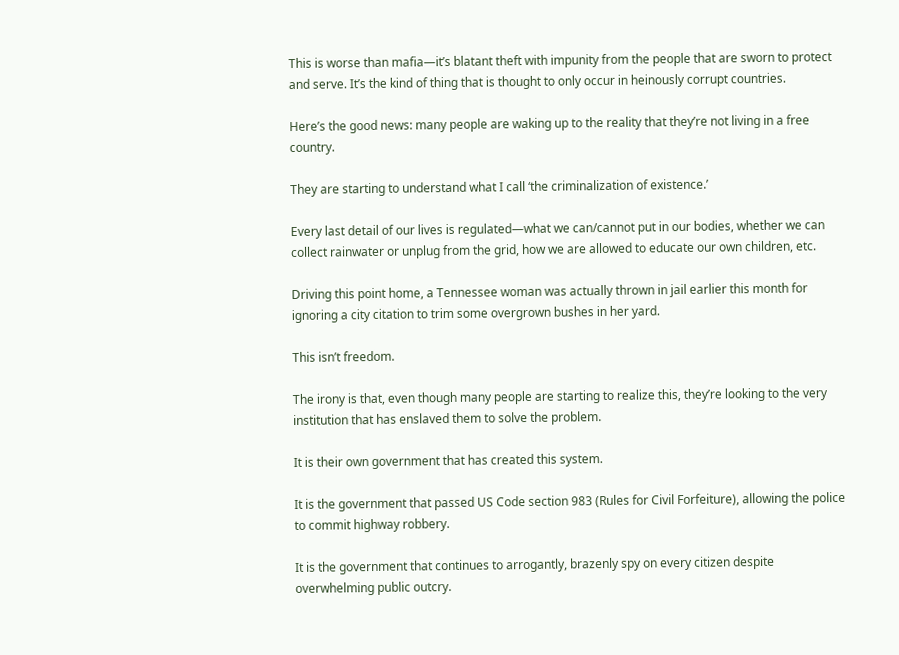This is worse than mafia—it’s blatant theft with impunity from the people that are sworn to protect and serve. It’s the kind of thing that is thought to only occur in heinously corrupt countries.

Here’s the good news: many people are waking up to the reality that they’re not living in a free country.

They are starting to understand what I call ‘the criminalization of existence.’

Every last detail of our lives is regulated—what we can/cannot put in our bodies, whether we can collect rainwater or unplug from the grid, how we are allowed to educate our own children, etc.

Driving this point home, a Tennessee woman was actually thrown in jail earlier this month for ignoring a city citation to trim some overgrown bushes in her yard.

This isn’t freedom.

The irony is that, even though many people are starting to realize this, they’re looking to the very institution that has enslaved them to solve the problem.

It is their own government that has created this system.

It is the government that passed US Code section 983 (Rules for Civil Forfeiture), allowing the police to commit highway robbery.

It is the government that continues to arrogantly, brazenly spy on every citizen despite overwhelming public outcry.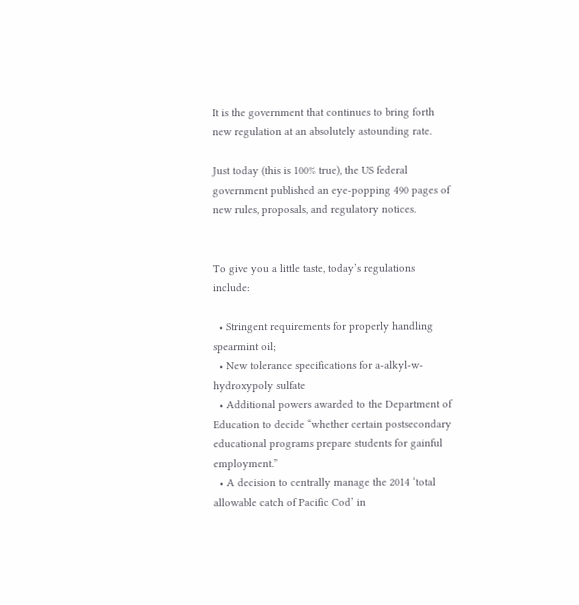It is the government that continues to bring forth new regulation at an absolutely astounding rate.

Just today (this is 100% true), the US federal government published an eye-popping 490 pages of new rules, proposals, and regulatory notices.


To give you a little taste, today’s regulations include:

  • Stringent requirements for properly handling spearmint oil;
  • New tolerance specifications for a-alkyl-w-hydroxypoly sulfate
  • Additional powers awarded to the Department of Education to decide “whether certain postsecondary educational programs prepare students for gainful employment.”
  • A decision to centrally manage the 2014 ‘total allowable catch of Pacific Cod’ in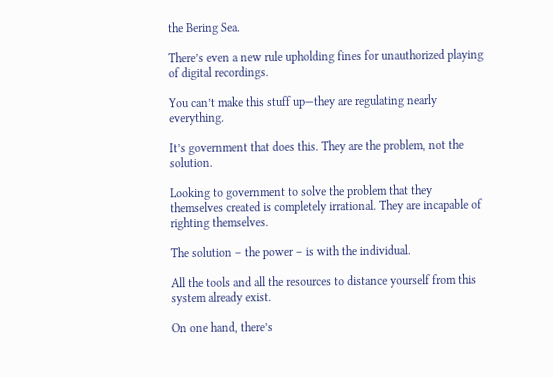the Bering Sea.

There’s even a new rule upholding fines for unauthorized playing of digital recordings.

You can’t make this stuff up—they are regulating nearly everything.

It’s government that does this. They are the problem, not the solution.

Looking to government to solve the problem that they themselves created is completely irrational. They are incapable of righting themselves.

The solution – the power – is with the individual.

All the tools and all the resources to distance yourself from this system already exist.

On one hand, there’s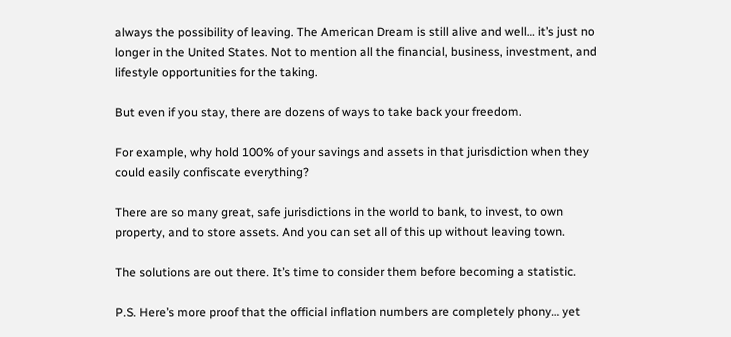always the possibility of leaving. The American Dream is still alive and well… it’s just no longer in the United States. Not to mention all the financial, business, investment, and lifestyle opportunities for the taking.

But even if you stay, there are dozens of ways to take back your freedom.

For example, why hold 100% of your savings and assets in that jurisdiction when they could easily confiscate everything?

There are so many great, safe jurisdictions in the world to bank, to invest, to own property, and to store assets. And you can set all of this up without leaving town.

The solutions are out there. It’s time to consider them before becoming a statistic.

P.S. Here’s more proof that the official inflation numbers are completely phony… yet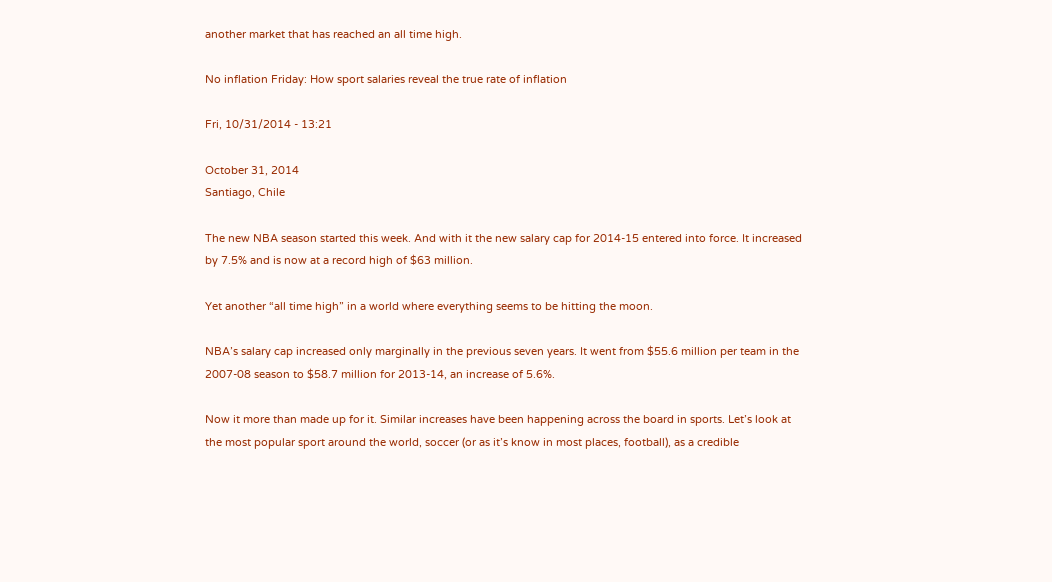another market that has reached an all time high.

No inflation Friday: How sport salaries reveal the true rate of inflation

Fri, 10/31/2014 - 13:21

October 31, 2014
Santiago, Chile

The new NBA season started this week. And with it the new salary cap for 2014-15 entered into force. It increased by 7.5% and is now at a record high of $63 million.

Yet another “all time high” in a world where everything seems to be hitting the moon.

NBA’s salary cap increased only marginally in the previous seven years. It went from $55.6 million per team in the 2007-08 season to $58.7 million for 2013-14, an increase of 5.6%.

Now it more than made up for it. Similar increases have been happening across the board in sports. Let’s look at the most popular sport around the world, soccer (or as it’s know in most places, football), as a credible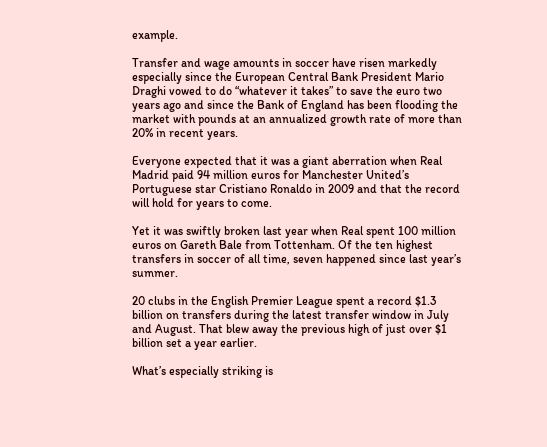example.

Transfer and wage amounts in soccer have risen markedly especially since the European Central Bank President Mario Draghi vowed to do “whatever it takes” to save the euro two years ago and since the Bank of England has been flooding the market with pounds at an annualized growth rate of more than 20% in recent years.

Everyone expected that it was a giant aberration when Real Madrid paid 94 million euros for Manchester United’s Portuguese star Cristiano Ronaldo in 2009 and that the record will hold for years to come.

Yet it was swiftly broken last year when Real spent 100 million euros on Gareth Bale from Tottenham. Of the ten highest transfers in soccer of all time, seven happened since last year’s summer.

20 clubs in the English Premier League spent a record $1.3 billion on transfers during the latest transfer window in July and August. That blew away the previous high of just over $1 billion set a year earlier.

What’s especially striking is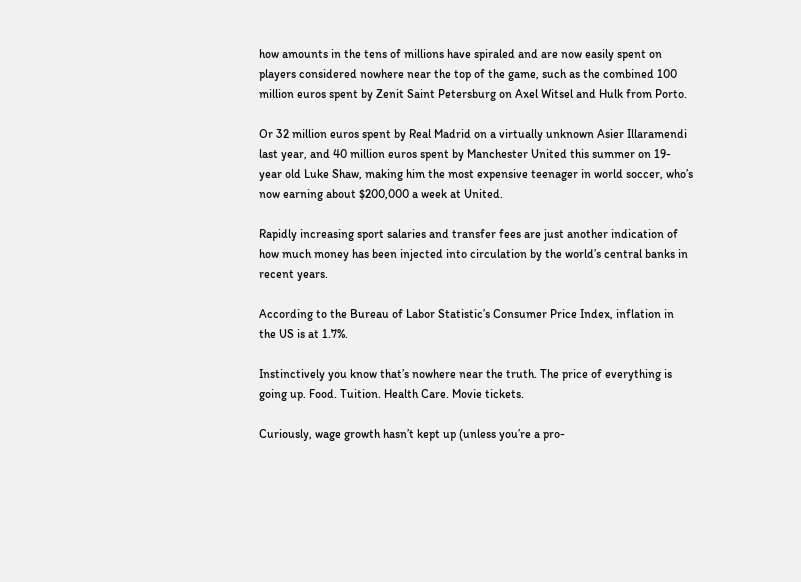how amounts in the tens of millions have spiraled and are now easily spent on players considered nowhere near the top of the game, such as the combined 100 million euros spent by Zenit Saint Petersburg on Axel Witsel and Hulk from Porto.

Or 32 million euros spent by Real Madrid on a virtually unknown Asier Illaramendi last year, and 40 million euros spent by Manchester United this summer on 19-year old Luke Shaw, making him the most expensive teenager in world soccer, who’s now earning about $200,000 a week at United.

Rapidly increasing sport salaries and transfer fees are just another indication of how much money has been injected into circulation by the world’s central banks in recent years.

According to the Bureau of Labor Statistic’s Consumer Price Index, inflation in the US is at 1.7%.

Instinctively you know that’s nowhere near the truth. The price of everything is going up. Food. Tuition. Health Care. Movie tickets.

Curiously, wage growth hasn’t kept up (unless you’re a pro-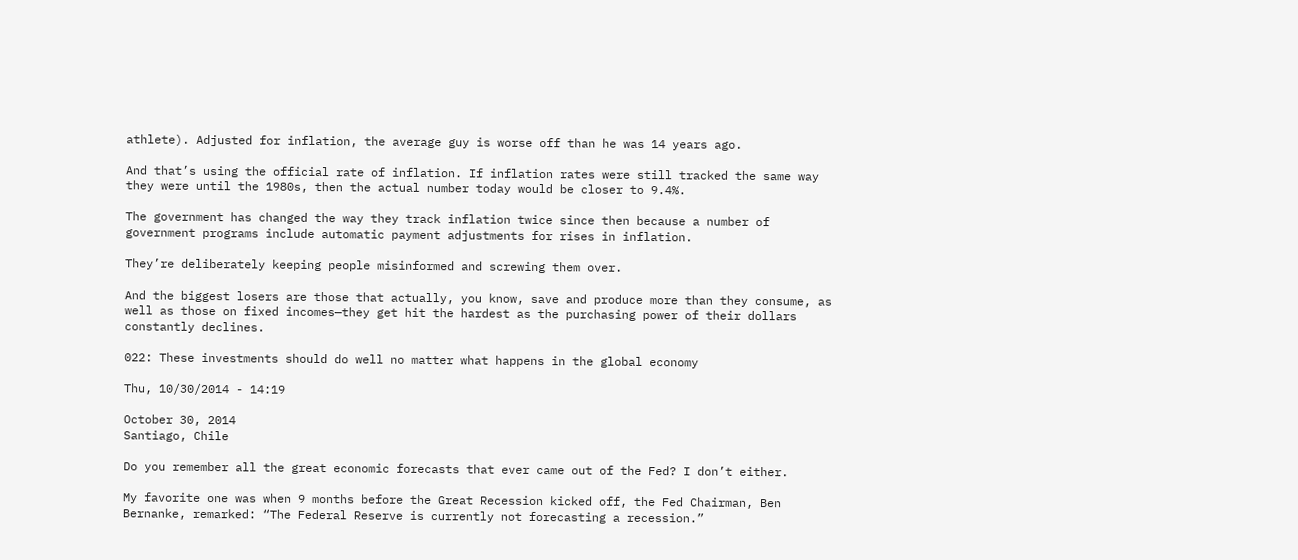athlete). Adjusted for inflation, the average guy is worse off than he was 14 years ago.

And that’s using the official rate of inflation. If inflation rates were still tracked the same way they were until the 1980s, then the actual number today would be closer to 9.4%.

The government has changed the way they track inflation twice since then because a number of government programs include automatic payment adjustments for rises in inflation.

They’re deliberately keeping people misinformed and screwing them over.

And the biggest losers are those that actually, you know, save and produce more than they consume, as well as those on fixed incomes—they get hit the hardest as the purchasing power of their dollars constantly declines.

022: These investments should do well no matter what happens in the global economy

Thu, 10/30/2014 - 14:19

October 30, 2014
Santiago, Chile

Do you remember all the great economic forecasts that ever came out of the Fed? I don’t either.

My favorite one was when 9 months before the Great Recession kicked off, the Fed Chairman, Ben Bernanke, remarked: “The Federal Reserve is currently not forecasting a recession.”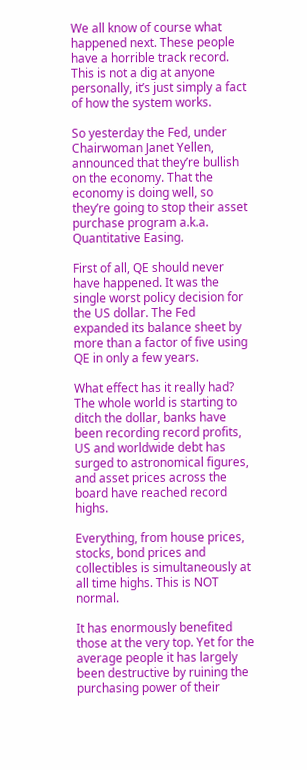We all know of course what happened next. These people have a horrible track record. This is not a dig at anyone personally, it’s just simply a fact of how the system works.

So yesterday the Fed, under Chairwoman Janet Yellen, announced that they’re bullish on the economy. That the economy is doing well, so they’re going to stop their asset purchase program a.k.a. Quantitative Easing.

First of all, QE should never have happened. It was the single worst policy decision for the US dollar. The Fed expanded its balance sheet by more than a factor of five using QE in only a few years.

What effect has it really had? The whole world is starting to ditch the dollar, banks have been recording record profits, US and worldwide debt has surged to astronomical figures, and asset prices across the board have reached record highs.

Everything, from house prices, stocks, bond prices and collectibles is simultaneously at all time highs. This is NOT normal.

It has enormously benefited those at the very top. Yet for the average people it has largely been destructive by ruining the purchasing power of their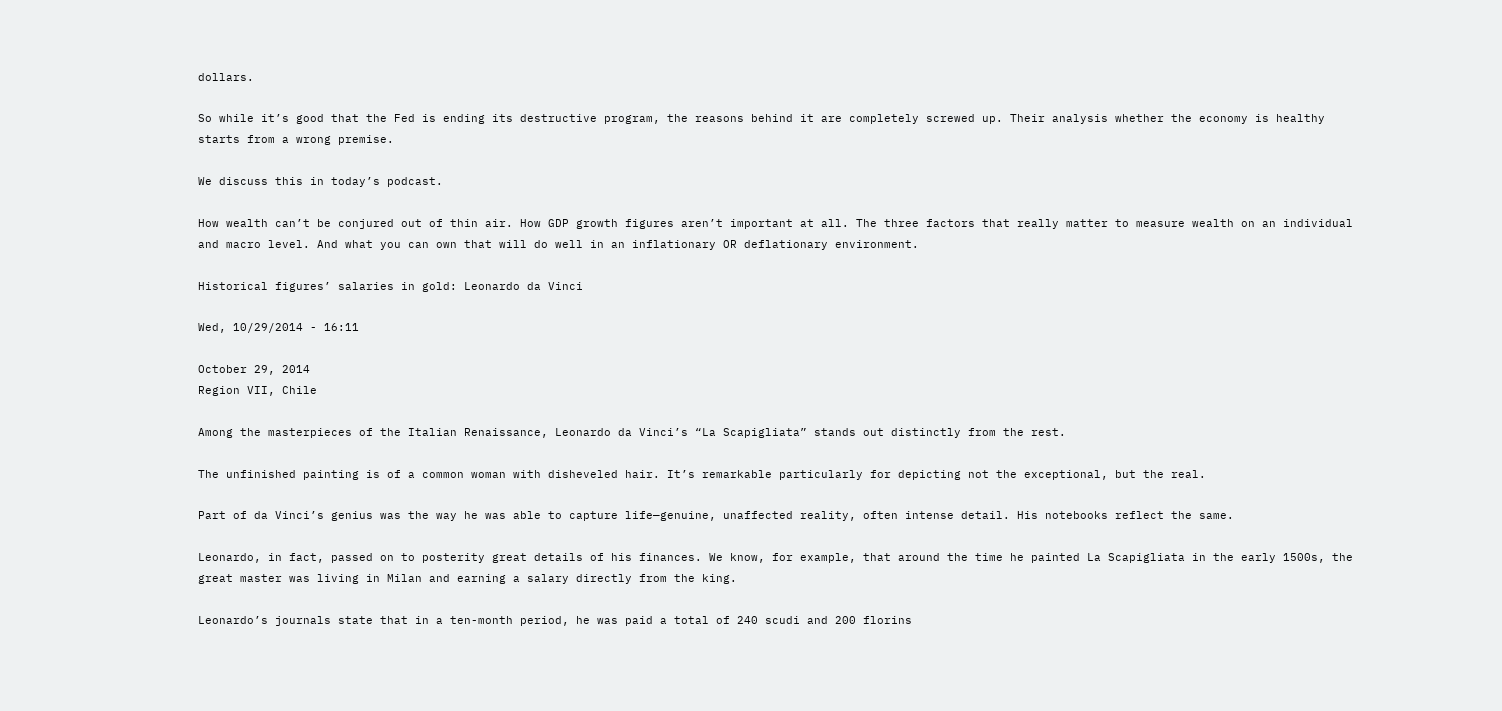dollars.

So while it’s good that the Fed is ending its destructive program, the reasons behind it are completely screwed up. Their analysis whether the economy is healthy starts from a wrong premise.

We discuss this in today’s podcast.

How wealth can’t be conjured out of thin air. How GDP growth figures aren’t important at all. The three factors that really matter to measure wealth on an individual and macro level. And what you can own that will do well in an inflationary OR deflationary environment.

Historical figures’ salaries in gold: Leonardo da Vinci

Wed, 10/29/2014 - 16:11

October 29, 2014
Region VII, Chile

Among the masterpieces of the Italian Renaissance, Leonardo da Vinci’s “La Scapigliata” stands out distinctly from the rest.

The unfinished painting is of a common woman with disheveled hair. It’s remarkable particularly for depicting not the exceptional, but the real.

Part of da Vinci’s genius was the way he was able to capture life—genuine, unaffected reality, often intense detail. His notebooks reflect the same.

Leonardo, in fact, passed on to posterity great details of his finances. We know, for example, that around the time he painted La Scapigliata in the early 1500s, the great master was living in Milan and earning a salary directly from the king.

Leonardo’s journals state that in a ten-month period, he was paid a total of 240 scudi and 200 florins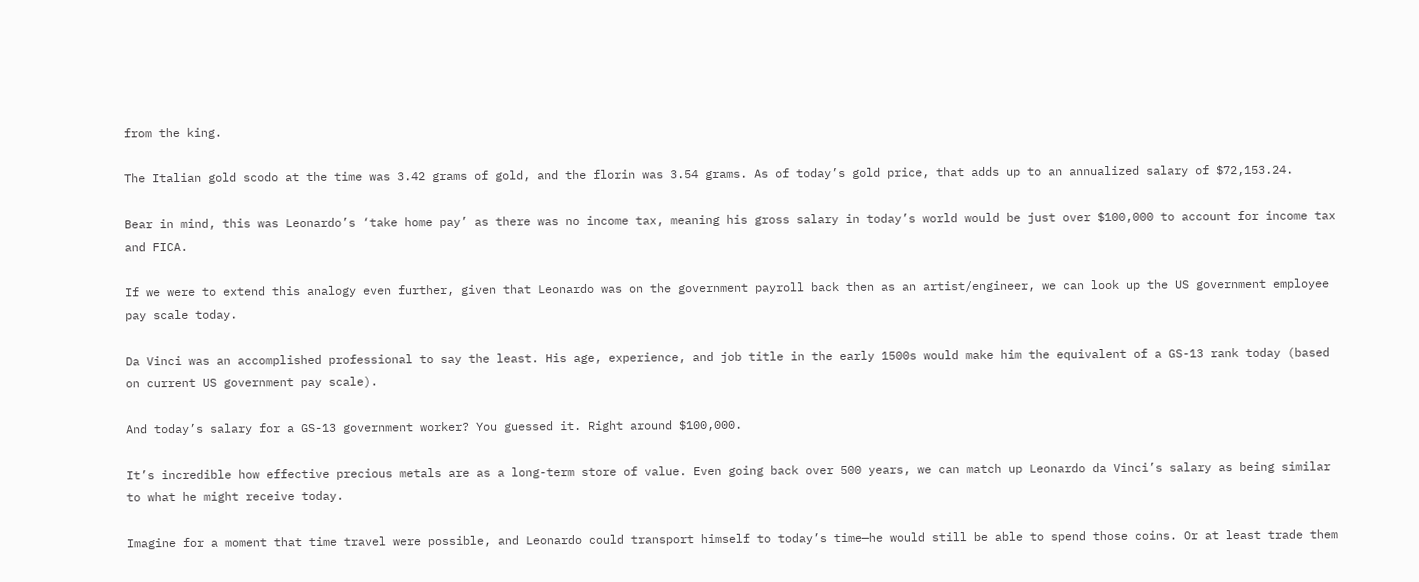from the king.

The Italian gold scodo at the time was 3.42 grams of gold, and the florin was 3.54 grams. As of today’s gold price, that adds up to an annualized salary of $72,153.24.

Bear in mind, this was Leonardo’s ‘take home pay’ as there was no income tax, meaning his gross salary in today’s world would be just over $100,000 to account for income tax and FICA.

If we were to extend this analogy even further, given that Leonardo was on the government payroll back then as an artist/engineer, we can look up the US government employee pay scale today.

Da Vinci was an accomplished professional to say the least. His age, experience, and job title in the early 1500s would make him the equivalent of a GS-13 rank today (based on current US government pay scale).

And today’s salary for a GS-13 government worker? You guessed it. Right around $100,000.

It’s incredible how effective precious metals are as a long-term store of value. Even going back over 500 years, we can match up Leonardo da Vinci’s salary as being similar to what he might receive today.

Imagine for a moment that time travel were possible, and Leonardo could transport himself to today’s time—he would still be able to spend those coins. Or at least trade them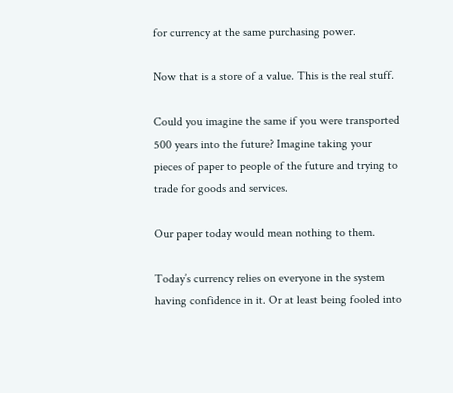for currency at the same purchasing power.

Now that is a store of a value. This is the real stuff.

Could you imagine the same if you were transported 500 years into the future? Imagine taking your pieces of paper to people of the future and trying to trade for goods and services.

Our paper today would mean nothing to them.

Today’s currency relies on everyone in the system having confidence in it. Or at least being fooled into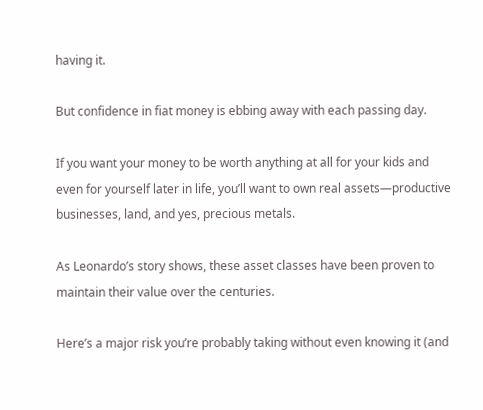having it.

But confidence in fiat money is ebbing away with each passing day.

If you want your money to be worth anything at all for your kids and even for yourself later in life, you’ll want to own real assets—productive businesses, land, and yes, precious metals.

As Leonardo’s story shows, these asset classes have been proven to maintain their value over the centuries.

Here’s a major risk you’re probably taking without even knowing it (and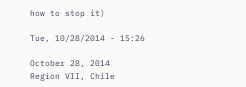how to stop it)

Tue, 10/28/2014 - 15:26

October 28, 2014
Region VII, Chile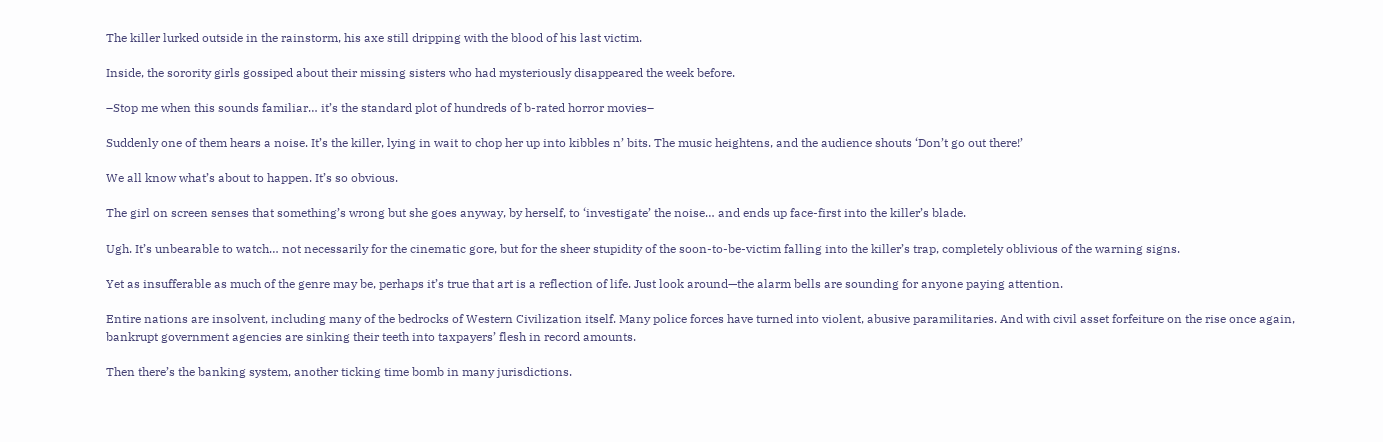The killer lurked outside in the rainstorm, his axe still dripping with the blood of his last victim.

Inside, the sorority girls gossiped about their missing sisters who had mysteriously disappeared the week before.

–Stop me when this sounds familiar… it’s the standard plot of hundreds of b-rated horror movies–

Suddenly one of them hears a noise. It’s the killer, lying in wait to chop her up into kibbles n’ bits. The music heightens, and the audience shouts ‘Don’t go out there!’

We all know what’s about to happen. It’s so obvious.

The girl on screen senses that something’s wrong but she goes anyway, by herself, to ‘investigate’ the noise… and ends up face-first into the killer’s blade.

Ugh. It’s unbearable to watch… not necessarily for the cinematic gore, but for the sheer stupidity of the soon-to-be-victim falling into the killer’s trap, completely oblivious of the warning signs.

Yet as insufferable as much of the genre may be, perhaps it’s true that art is a reflection of life. Just look around—the alarm bells are sounding for anyone paying attention.

Entire nations are insolvent, including many of the bedrocks of Western Civilization itself. Many police forces have turned into violent, abusive paramilitaries. And with civil asset forfeiture on the rise once again, bankrupt government agencies are sinking their teeth into taxpayers’ flesh in record amounts.

Then there’s the banking system, another ticking time bomb in many jurisdictions.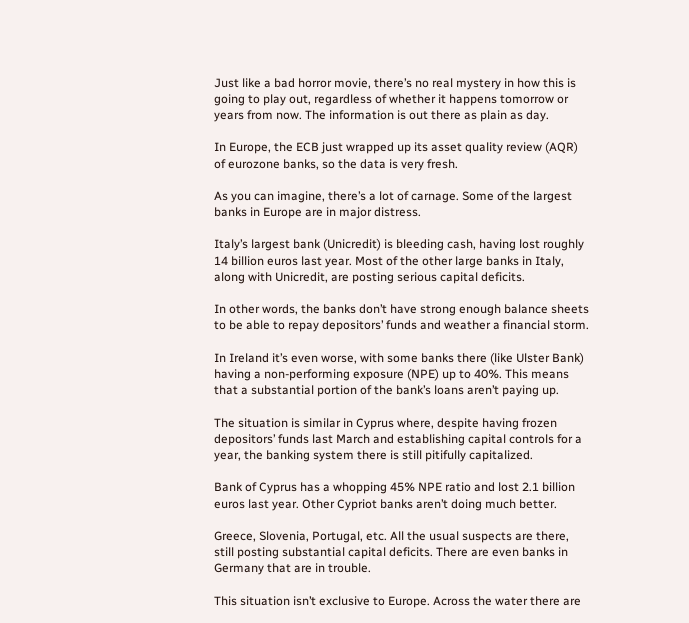Just like a bad horror movie, there’s no real mystery in how this is going to play out, regardless of whether it happens tomorrow or years from now. The information is out there as plain as day.

In Europe, the ECB just wrapped up its asset quality review (AQR) of eurozone banks, so the data is very fresh.

As you can imagine, there’s a lot of carnage. Some of the largest banks in Europe are in major distress.

Italy’s largest bank (Unicredit) is bleeding cash, having lost roughly 14 billion euros last year. Most of the other large banks in Italy, along with Unicredit, are posting serious capital deficits.

In other words, the banks don’t have strong enough balance sheets to be able to repay depositors’ funds and weather a financial storm.

In Ireland it’s even worse, with some banks there (like Ulster Bank) having a non-performing exposure (NPE) up to 40%. This means that a substantial portion of the bank’s loans aren’t paying up.

The situation is similar in Cyprus where, despite having frozen depositors’ funds last March and establishing capital controls for a year, the banking system there is still pitifully capitalized.

Bank of Cyprus has a whopping 45% NPE ratio and lost 2.1 billion euros last year. Other Cypriot banks aren’t doing much better.

Greece, Slovenia, Portugal, etc. All the usual suspects are there, still posting substantial capital deficits. There are even banks in Germany that are in trouble.

This situation isn’t exclusive to Europe. Across the water there are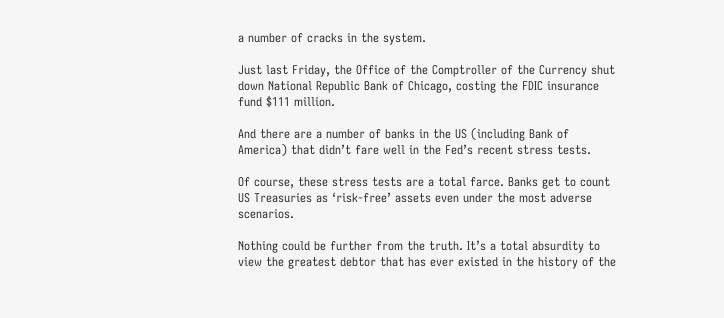a number of cracks in the system.

Just last Friday, the Office of the Comptroller of the Currency shut down National Republic Bank of Chicago, costing the FDIC insurance fund $111 million.

And there are a number of banks in the US (including Bank of America) that didn’t fare well in the Fed’s recent stress tests.

Of course, these stress tests are a total farce. Banks get to count US Treasuries as ‘risk-free’ assets even under the most adverse scenarios.

Nothing could be further from the truth. It’s a total absurdity to view the greatest debtor that has ever existed in the history of the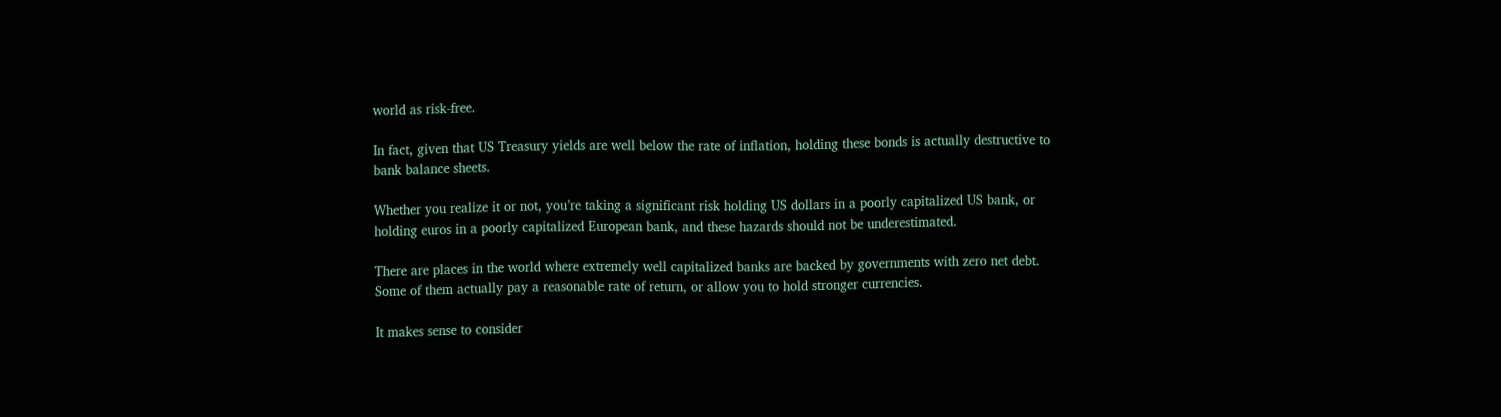world as risk-free.

In fact, given that US Treasury yields are well below the rate of inflation, holding these bonds is actually destructive to bank balance sheets.

Whether you realize it or not, you’re taking a significant risk holding US dollars in a poorly capitalized US bank, or holding euros in a poorly capitalized European bank, and these hazards should not be underestimated.

There are places in the world where extremely well capitalized banks are backed by governments with zero net debt. Some of them actually pay a reasonable rate of return, or allow you to hold stronger currencies.

It makes sense to consider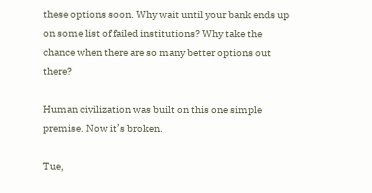these options soon. Why wait until your bank ends up on some list of failed institutions? Why take the chance when there are so many better options out there?

Human civilization was built on this one simple premise. Now it’s broken.

Tue,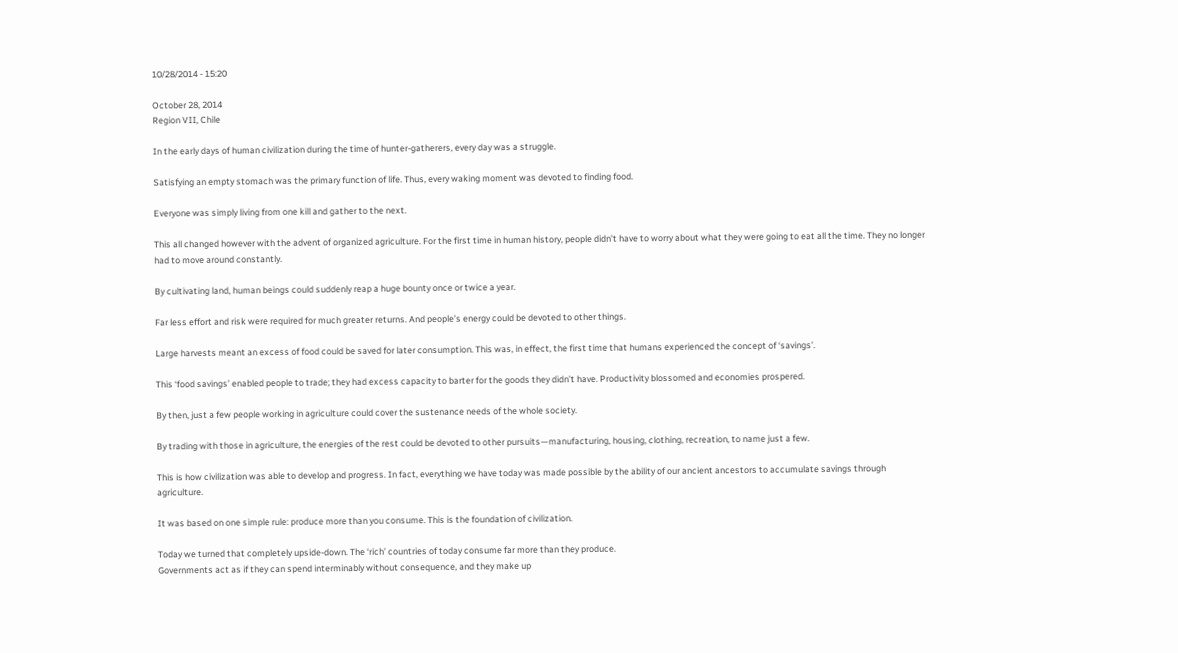10/28/2014 - 15:20

October 28, 2014
Region VII, Chile

In the early days of human civilization during the time of hunter-gatherers, every day was a struggle.

Satisfying an empty stomach was the primary function of life. Thus, every waking moment was devoted to finding food.

Everyone was simply living from one kill and gather to the next.

This all changed however with the advent of organized agriculture. For the first time in human history, people didn’t have to worry about what they were going to eat all the time. They no longer had to move around constantly.

By cultivating land, human beings could suddenly reap a huge bounty once or twice a year.

Far less effort and risk were required for much greater returns. And people’s energy could be devoted to other things.

Large harvests meant an excess of food could be saved for later consumption. This was, in effect, the first time that humans experienced the concept of ‘savings’.

This ‘food savings’ enabled people to trade; they had excess capacity to barter for the goods they didn’t have. Productivity blossomed and economies prospered.

By then, just a few people working in agriculture could cover the sustenance needs of the whole society.

By trading with those in agriculture, the energies of the rest could be devoted to other pursuits—manufacturing, housing, clothing, recreation, to name just a few.

This is how civilization was able to develop and progress. In fact, everything we have today was made possible by the ability of our ancient ancestors to accumulate savings through agriculture.

It was based on one simple rule: produce more than you consume. This is the foundation of civilization.

Today we turned that completely upside-down. The ‘rich’ countries of today consume far more than they produce.
Governments act as if they can spend interminably without consequence, and they make up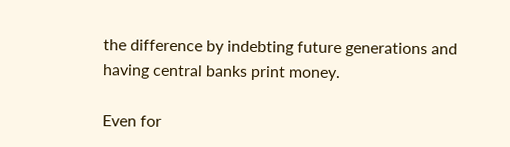the difference by indebting future generations and having central banks print money.

Even for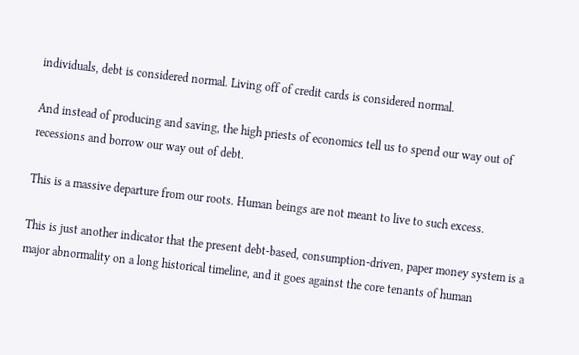individuals, debt is considered normal. Living off of credit cards is considered normal.

And instead of producing and saving, the high priests of economics tell us to spend our way out of recessions and borrow our way out of debt.

This is a massive departure from our roots. Human beings are not meant to live to such excess.

This is just another indicator that the present debt-based, consumption-driven, paper money system is a major abnormality on a long historical timeline, and it goes against the core tenants of human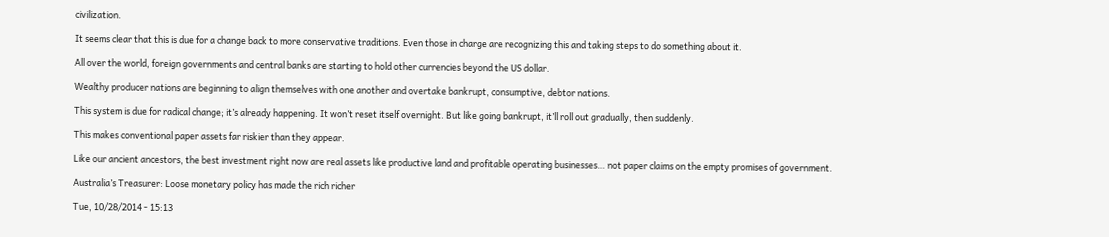civilization.

It seems clear that this is due for a change back to more conservative traditions. Even those in charge are recognizing this and taking steps to do something about it.

All over the world, foreign governments and central banks are starting to hold other currencies beyond the US dollar.

Wealthy producer nations are beginning to align themselves with one another and overtake bankrupt, consumptive, debtor nations.

This system is due for radical change; it’s already happening. It won’t reset itself overnight. But like going bankrupt, it’ll roll out gradually, then suddenly.

This makes conventional paper assets far riskier than they appear.

Like our ancient ancestors, the best investment right now are real assets like productive land and profitable operating businesses… not paper claims on the empty promises of government.

Australia’s Treasurer: Loose monetary policy has made the rich richer

Tue, 10/28/2014 - 15:13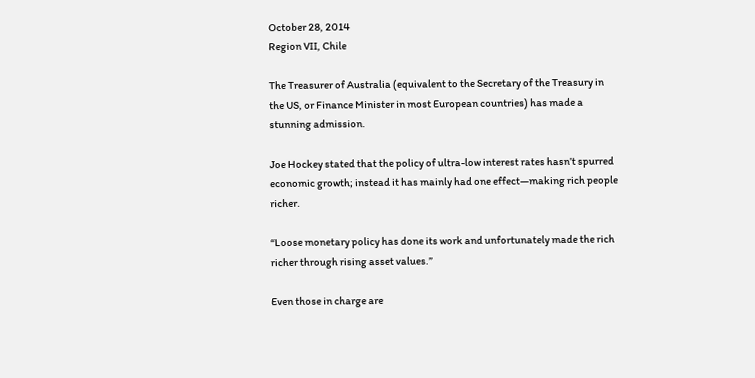October 28, 2014
Region VII, Chile

The Treasurer of Australia (equivalent to the Secretary of the Treasury in the US, or Finance Minister in most European countries) has made a stunning admission.

Joe Hockey stated that the policy of ultra-low interest rates hasn’t spurred economic growth; instead it has mainly had one effect—making rich people richer.

“Loose monetary policy has done its work and unfortunately made the rich richer through rising asset values.”

Even those in charge are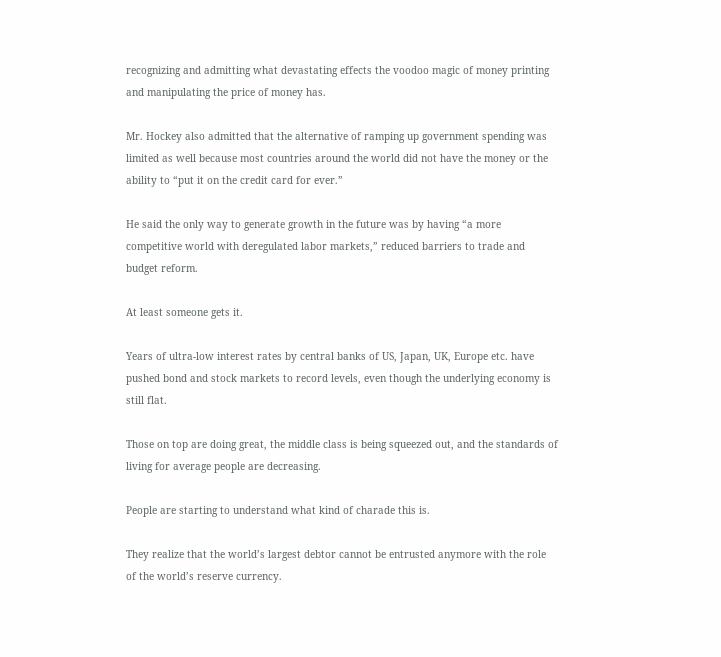recognizing and admitting what devastating effects the voodoo magic of money printing and manipulating the price of money has.

Mr. Hockey also admitted that the alternative of ramping up government spending was limited as well because most countries around the world did not have the money or the ability to “put it on the credit card for ever.”

He said the only way to generate growth in the future was by having “a more competitive world with deregulated labor markets,” reduced barriers to trade and budget reform.

At least someone gets it.

Years of ultra-low interest rates by central banks of US, Japan, UK, Europe etc. have pushed bond and stock markets to record levels, even though the underlying economy is still flat.

Those on top are doing great, the middle class is being squeezed out, and the standards of living for average people are decreasing.

People are starting to understand what kind of charade this is.

They realize that the world’s largest debtor cannot be entrusted anymore with the role of the world’s reserve currency.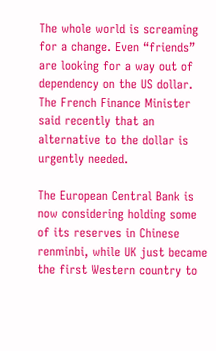The whole world is screaming for a change. Even “friends” are looking for a way out of dependency on the US dollar. The French Finance Minister said recently that an alternative to the dollar is urgently needed.

The European Central Bank is now considering holding some of its reserves in Chinese renminbi, while UK just became the first Western country to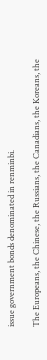issue government bonds denominated in renminbi.

The Europeans, the Chinese, the Russians, the Canadians, the Koreans, the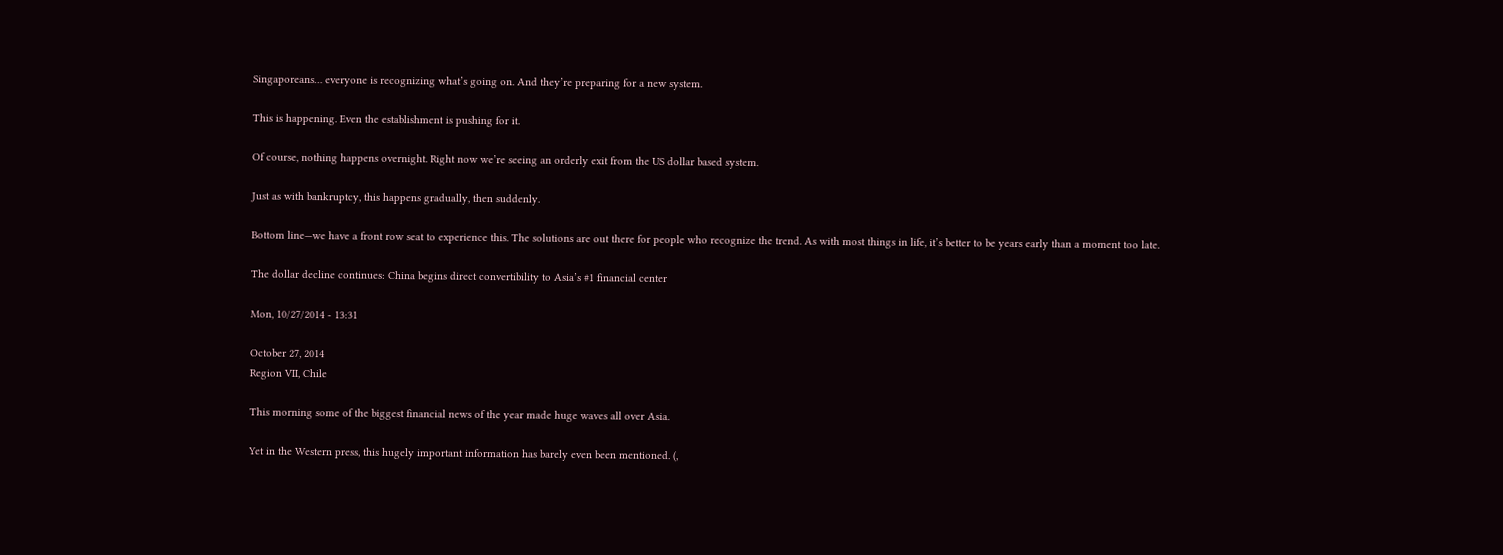Singaporeans… everyone is recognizing what’s going on. And they’re preparing for a new system.

This is happening. Even the establishment is pushing for it.

Of course, nothing happens overnight. Right now we’re seeing an orderly exit from the US dollar based system.

Just as with bankruptcy, this happens gradually, then suddenly.

Bottom line—we have a front row seat to experience this. The solutions are out there for people who recognize the trend. As with most things in life, it’s better to be years early than a moment too late.

The dollar decline continues: China begins direct convertibility to Asia’s #1 financial center

Mon, 10/27/2014 - 13:31

October 27, 2014
Region VII, Chile

This morning some of the biggest financial news of the year made huge waves all over Asia.

Yet in the Western press, this hugely important information has barely even been mentioned. (,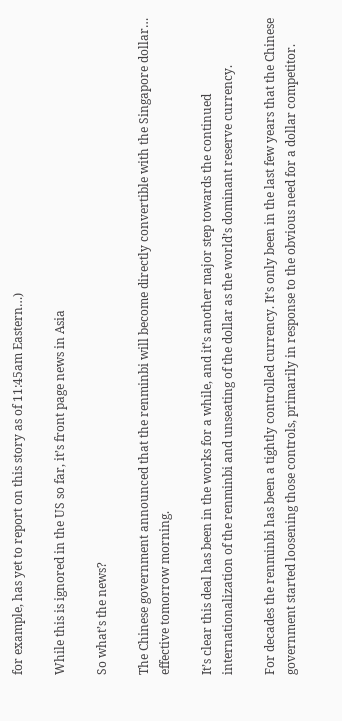for example, has yet to report on this story as of 11:45am Eastern…)

While this is ignored in the US so far, it’s front page news in Asia

So what’s the news?

The Chinese government announced that the renminbi will become directly convertible with the Singapore dollar… effective tomorrow morning.

It’s clear this deal has been in the works for a while, and it’s another major step towards the continued internationalization of the renminbi and unseating of the dollar as the world’s dominant reserve currency.

For decades the renminbi has been a tightly controlled currency. It’s only been in the last few years that the Chinese government started loosening those controls, primarily in response to the obvious need for a dollar competitor.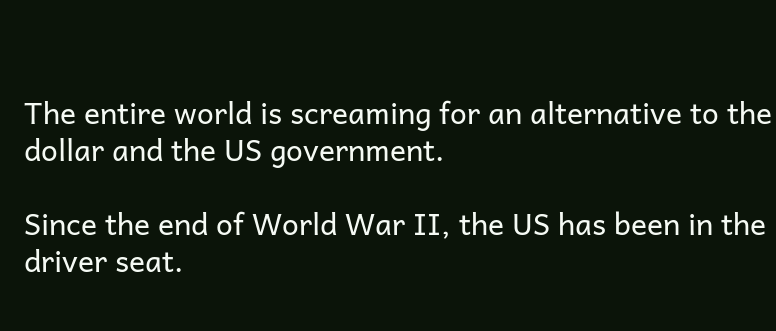The entire world is screaming for an alternative to the dollar and the US government.

Since the end of World War II, the US has been in the driver seat.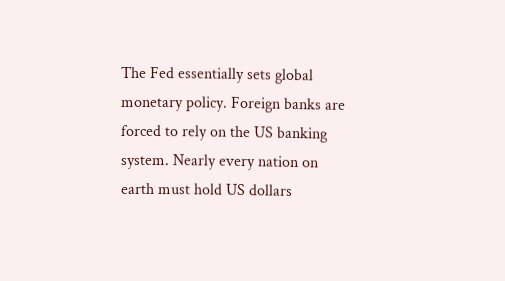The Fed essentially sets global monetary policy. Foreign banks are forced to rely on the US banking system. Nearly every nation on earth must hold US dollars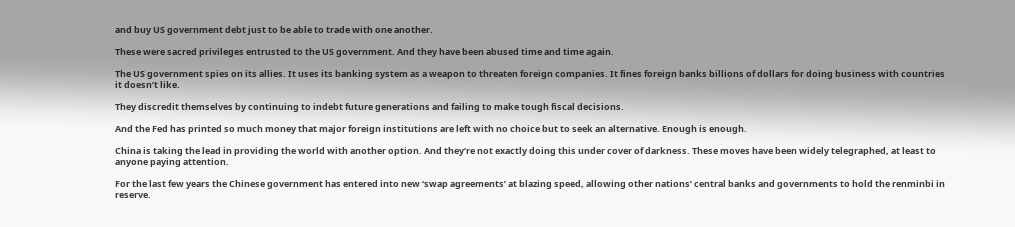and buy US government debt just to be able to trade with one another.

These were sacred privileges entrusted to the US government. And they have been abused time and time again.

The US government spies on its allies. It uses its banking system as a weapon to threaten foreign companies. It fines foreign banks billions of dollars for doing business with countries it doesn’t like.

They discredit themselves by continuing to indebt future generations and failing to make tough fiscal decisions.

And the Fed has printed so much money that major foreign institutions are left with no choice but to seek an alternative. Enough is enough.

China is taking the lead in providing the world with another option. And they’re not exactly doing this under cover of darkness. These moves have been widely telegraphed, at least to anyone paying attention.

For the last few years the Chinese government has entered into new ‘swap agreements’ at blazing speed, allowing other nations’ central banks and governments to hold the renminbi in reserve.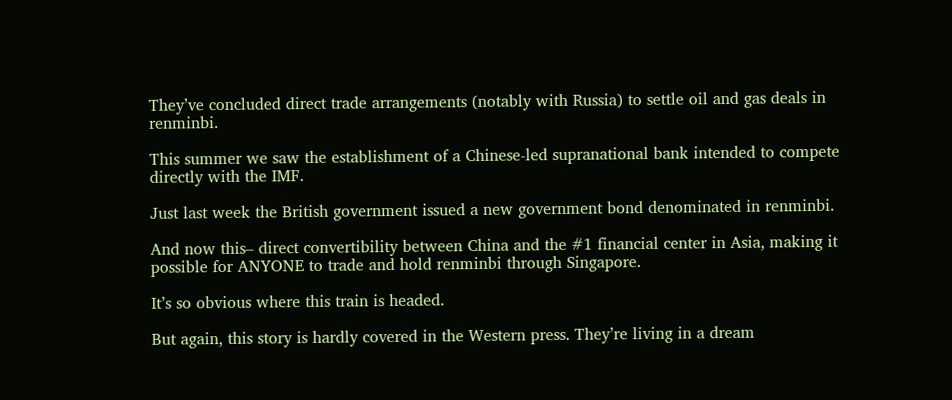They’ve concluded direct trade arrangements (notably with Russia) to settle oil and gas deals in renminbi.

This summer we saw the establishment of a Chinese-led supranational bank intended to compete directly with the IMF.

Just last week the British government issued a new government bond denominated in renminbi.

And now this– direct convertibility between China and the #1 financial center in Asia, making it possible for ANYONE to trade and hold renminbi through Singapore.

It’s so obvious where this train is headed.

But again, this story is hardly covered in the Western press. They’re living in a dream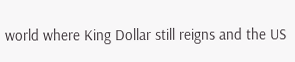world where King Dollar still reigns and the US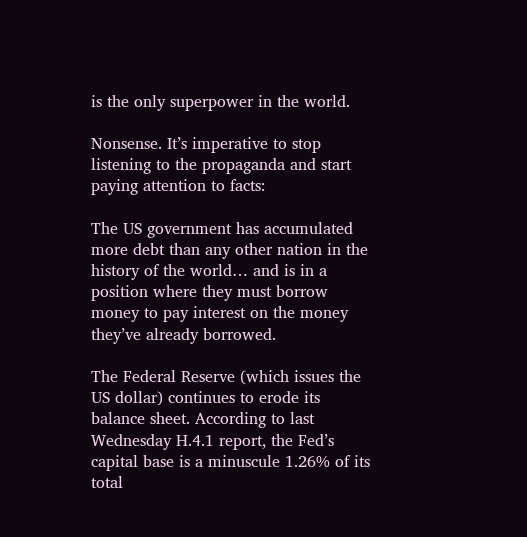is the only superpower in the world.

Nonsense. It’s imperative to stop listening to the propaganda and start paying attention to facts:

The US government has accumulated more debt than any other nation in the history of the world… and is in a position where they must borrow money to pay interest on the money they’ve already borrowed.

The Federal Reserve (which issues the US dollar) continues to erode its balance sheet. According to last Wednesday H.4.1 report, the Fed’s capital base is a minuscule 1.26% of its total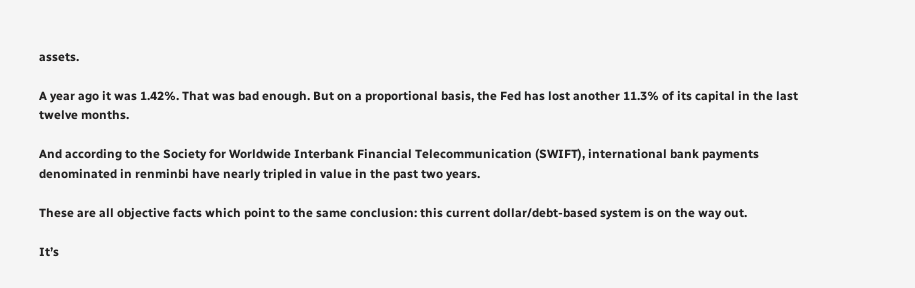assets.

A year ago it was 1.42%. That was bad enough. But on a proportional basis, the Fed has lost another 11.3% of its capital in the last twelve months.

And according to the Society for Worldwide Interbank Financial Telecommunication (SWIFT), international bank payments denominated in renminbi have nearly tripled in value in the past two years.

These are all objective facts which point to the same conclusion: this current dollar/debt-based system is on the way out.

It’s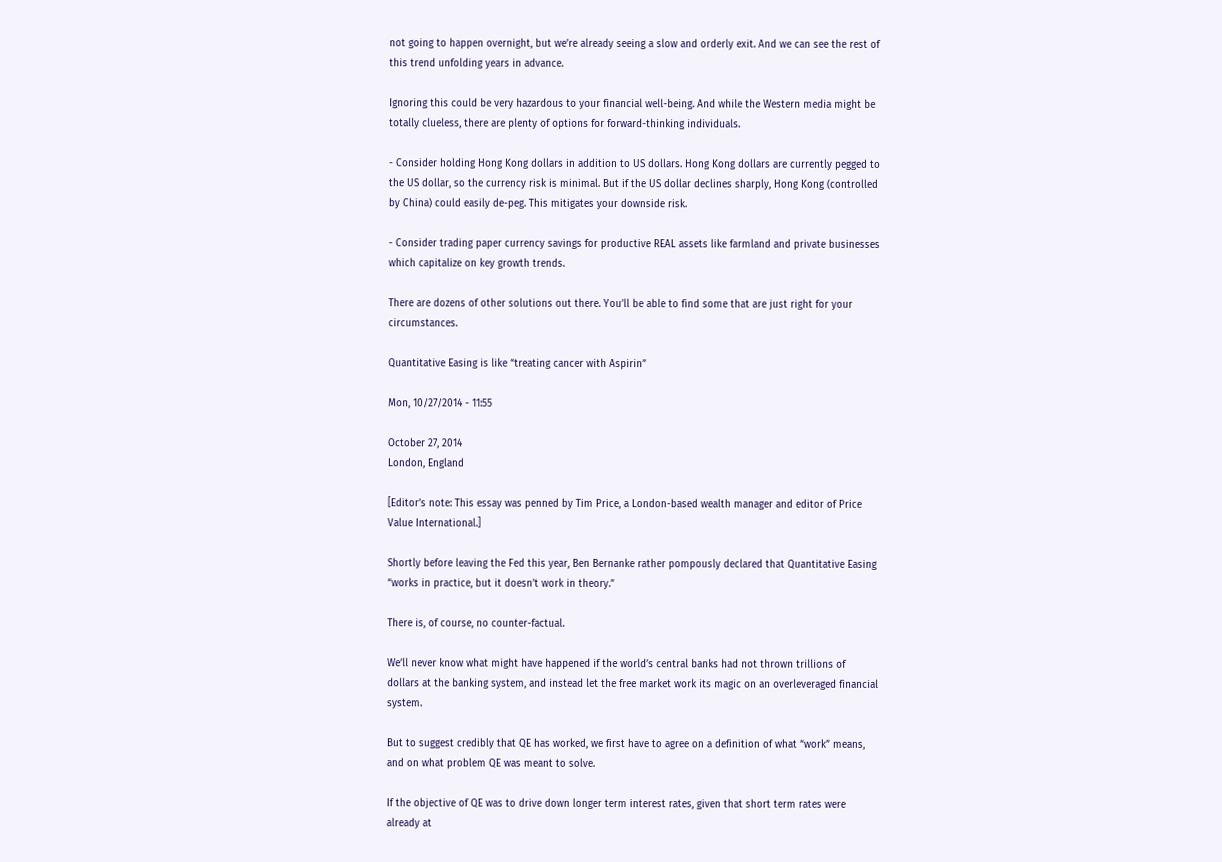not going to happen overnight, but we’re already seeing a slow and orderly exit. And we can see the rest of this trend unfolding years in advance.

Ignoring this could be very hazardous to your financial well-being. And while the Western media might be totally clueless, there are plenty of options for forward-thinking individuals.

- Consider holding Hong Kong dollars in addition to US dollars. Hong Kong dollars are currently pegged to the US dollar, so the currency risk is minimal. But if the US dollar declines sharply, Hong Kong (controlled by China) could easily de-peg. This mitigates your downside risk.

- Consider trading paper currency savings for productive REAL assets like farmland and private businesses which capitalize on key growth trends.

There are dozens of other solutions out there. You’ll be able to find some that are just right for your circumstances.

Quantitative Easing is like “treating cancer with Aspirin”

Mon, 10/27/2014 - 11:55

October 27, 2014
London, England

[Editor’s note: This essay was penned by Tim Price, a London-based wealth manager and editor of Price Value International.]

Shortly before leaving the Fed this year, Ben Bernanke rather pompously declared that Quantitative Easing “works in practice, but it doesn’t work in theory.”

There is, of course, no counter-factual.

We’ll never know what might have happened if the world’s central banks had not thrown trillions of dollars at the banking system, and instead let the free market work its magic on an overleveraged financial system.

But to suggest credibly that QE has worked, we first have to agree on a definition of what “work” means, and on what problem QE was meant to solve.

If the objective of QE was to drive down longer term interest rates, given that short term rates were already at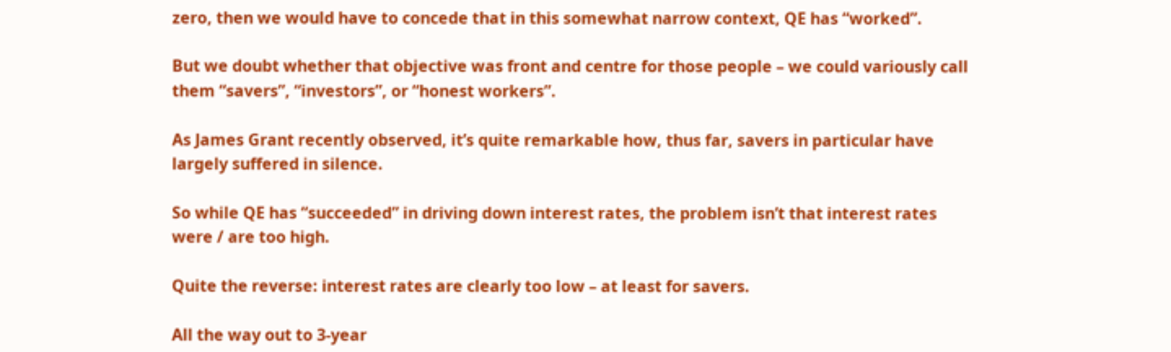zero, then we would have to concede that in this somewhat narrow context, QE has “worked”.

But we doubt whether that objective was front and centre for those people – we could variously call them “savers”, “investors”, or “honest workers”.

As James Grant recently observed, it’s quite remarkable how, thus far, savers in particular have largely suffered in silence.

So while QE has “succeeded” in driving down interest rates, the problem isn’t that interest rates were / are too high.

Quite the reverse: interest rates are clearly too low – at least for savers.

All the way out to 3-year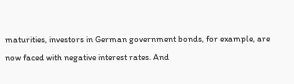maturities, investors in German government bonds, for example, are now faced with negative interest rates. And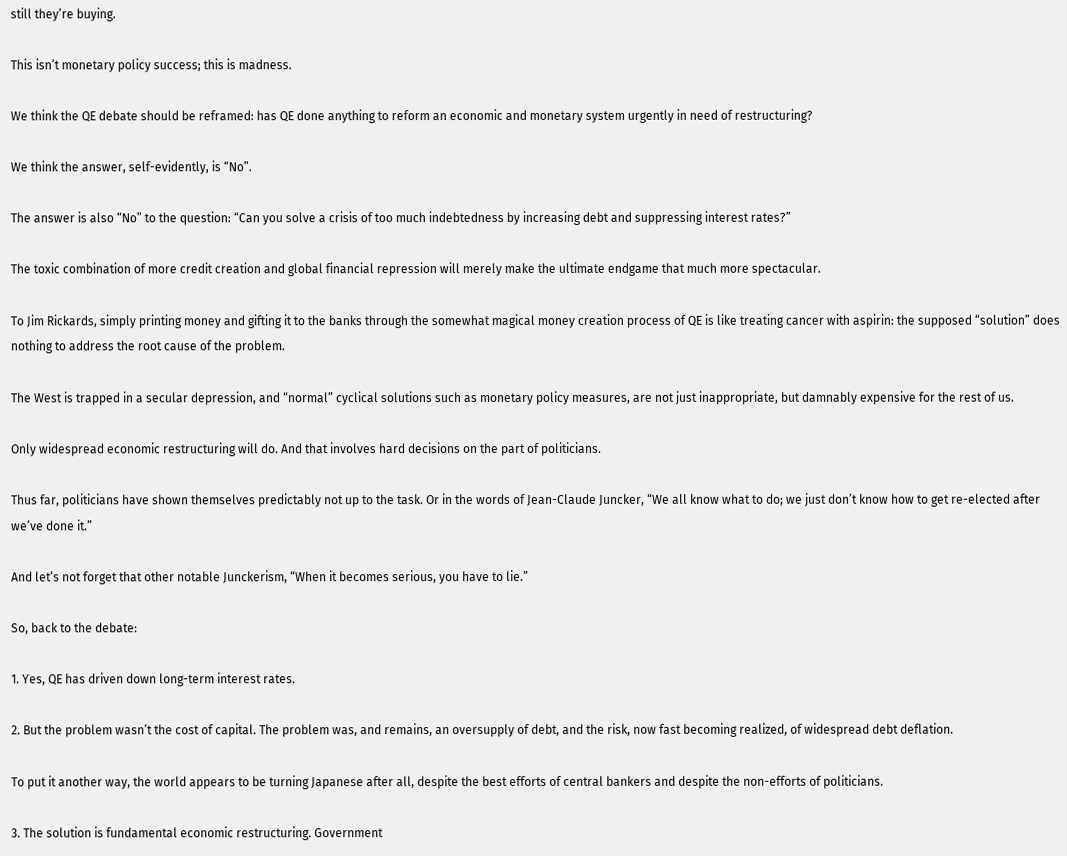still they’re buying.

This isn’t monetary policy success; this is madness.

We think the QE debate should be reframed: has QE done anything to reform an economic and monetary system urgently in need of restructuring?

We think the answer, self-evidently, is “No”.

The answer is also “No” to the question: “Can you solve a crisis of too much indebtedness by increasing debt and suppressing interest rates?”

The toxic combination of more credit creation and global financial repression will merely make the ultimate endgame that much more spectacular.

To Jim Rickards, simply printing money and gifting it to the banks through the somewhat magical money creation process of QE is like treating cancer with aspirin: the supposed “solution” does nothing to address the root cause of the problem.

The West is trapped in a secular depression, and “normal” cyclical solutions such as monetary policy measures, are not just inappropriate, but damnably expensive for the rest of us.

Only widespread economic restructuring will do. And that involves hard decisions on the part of politicians.

Thus far, politicians have shown themselves predictably not up to the task. Or in the words of Jean-Claude Juncker, “We all know what to do; we just don’t know how to get re-elected after we’ve done it.”

And let’s not forget that other notable Junckerism, “When it becomes serious, you have to lie.”

So, back to the debate:

1. Yes, QE has driven down long-term interest rates.

2. But the problem wasn’t the cost of capital. The problem was, and remains, an oversupply of debt, and the risk, now fast becoming realized, of widespread debt deflation.

To put it another way, the world appears to be turning Japanese after all, despite the best efforts of central bankers and despite the non-efforts of politicians.

3. The solution is fundamental economic restructuring. Government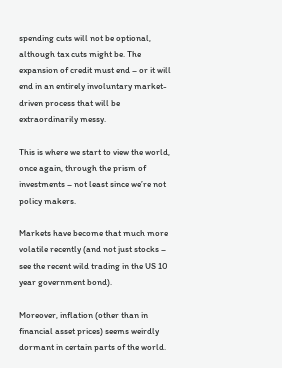spending cuts will not be optional, although tax cuts might be. The expansion of credit must end – or it will end in an entirely involuntary market-driven process that will be extraordinarily messy.

This is where we start to view the world, once again, through the prism of investments – not least since we’re not policy makers.

Markets have become that much more volatile recently (and not just stocks – see the recent wild trading in the US 10 year government bond).

Moreover, inflation (other than in financial asset prices) seems weirdly dormant in certain parts of the world.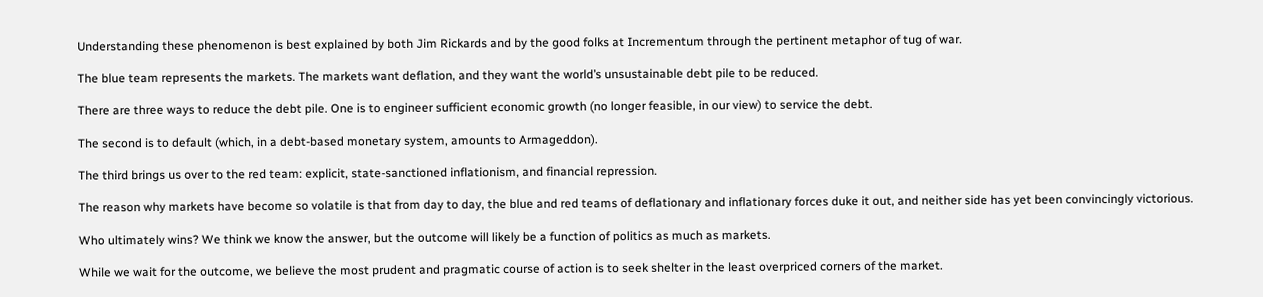Understanding these phenomenon is best explained by both Jim Rickards and by the good folks at Incrementum through the pertinent metaphor of tug of war.

The blue team represents the markets. The markets want deflation, and they want the world’s unsustainable debt pile to be reduced.

There are three ways to reduce the debt pile. One is to engineer sufficient economic growth (no longer feasible, in our view) to service the debt.

The second is to default (which, in a debt-based monetary system, amounts to Armageddon).

The third brings us over to the red team: explicit, state-sanctioned inflationism, and financial repression.

The reason why markets have become so volatile is that from day to day, the blue and red teams of deflationary and inflationary forces duke it out, and neither side has yet been convincingly victorious.

Who ultimately wins? We think we know the answer, but the outcome will likely be a function of politics as much as markets.

While we wait for the outcome, we believe the most prudent and pragmatic course of action is to seek shelter in the least overpriced corners of the market.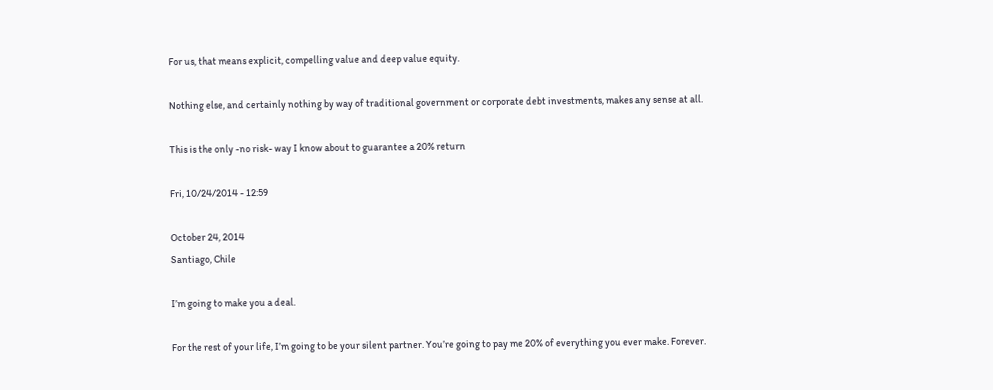For us, that means explicit, compelling value and deep value equity.

Nothing else, and certainly nothing by way of traditional government or corporate debt investments, makes any sense at all.

This is the only -no risk- way I know about to guarantee a 20% return

Fri, 10/24/2014 - 12:59

October 24, 2014
Santiago, Chile

I’m going to make you a deal.

For the rest of your life, I’m going to be your silent partner. You’re going to pay me 20% of everything you ever make. Forever.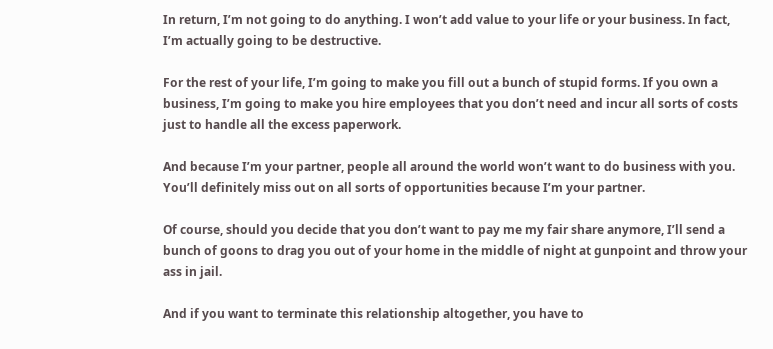In return, I’m not going to do anything. I won’t add value to your life or your business. In fact, I’m actually going to be destructive.

For the rest of your life, I’m going to make you fill out a bunch of stupid forms. If you own a business, I’m going to make you hire employees that you don’t need and incur all sorts of costs just to handle all the excess paperwork.

And because I’m your partner, people all around the world won’t want to do business with you. You’ll definitely miss out on all sorts of opportunities because I’m your partner.

Of course, should you decide that you don’t want to pay me my fair share anymore, I’ll send a bunch of goons to drag you out of your home in the middle of night at gunpoint and throw your ass in jail.

And if you want to terminate this relationship altogether, you have to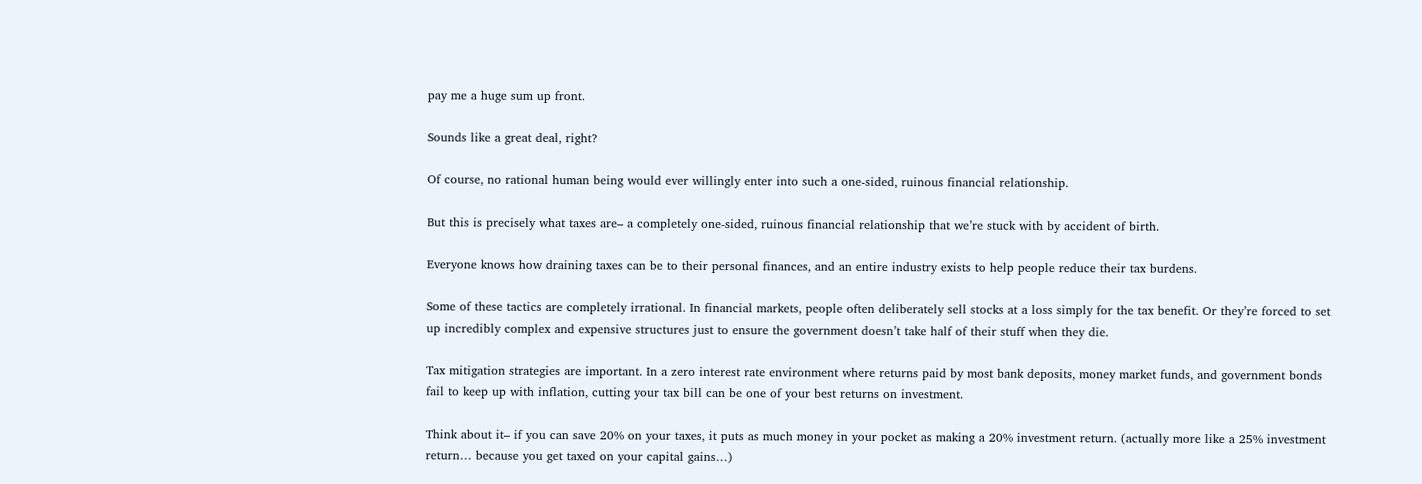pay me a huge sum up front.

Sounds like a great deal, right?

Of course, no rational human being would ever willingly enter into such a one-sided, ruinous financial relationship.

But this is precisely what taxes are– a completely one-sided, ruinous financial relationship that we’re stuck with by accident of birth.

Everyone knows how draining taxes can be to their personal finances, and an entire industry exists to help people reduce their tax burdens.

Some of these tactics are completely irrational. In financial markets, people often deliberately sell stocks at a loss simply for the tax benefit. Or they’re forced to set up incredibly complex and expensive structures just to ensure the government doesn’t take half of their stuff when they die.

Tax mitigation strategies are important. In a zero interest rate environment where returns paid by most bank deposits, money market funds, and government bonds fail to keep up with inflation, cutting your tax bill can be one of your best returns on investment.

Think about it– if you can save 20% on your taxes, it puts as much money in your pocket as making a 20% investment return. (actually more like a 25% investment return… because you get taxed on your capital gains…)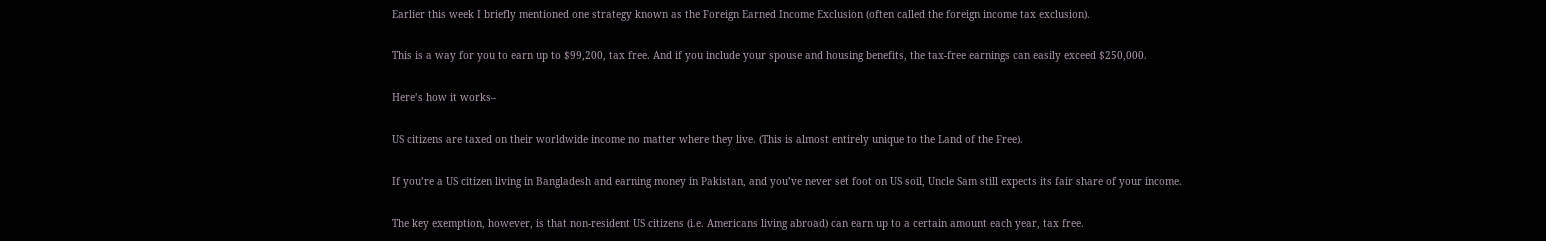Earlier this week I briefly mentioned one strategy known as the Foreign Earned Income Exclusion (often called the foreign income tax exclusion).

This is a way for you to earn up to $99,200, tax free. And if you include your spouse and housing benefits, the tax-free earnings can easily exceed $250,000.

Here’s how it works–

US citizens are taxed on their worldwide income no matter where they live. (This is almost entirely unique to the Land of the Free).

If you’re a US citizen living in Bangladesh and earning money in Pakistan, and you’ve never set foot on US soil, Uncle Sam still expects its fair share of your income.

The key exemption, however, is that non-resident US citizens (i.e. Americans living abroad) can earn up to a certain amount each year, tax free.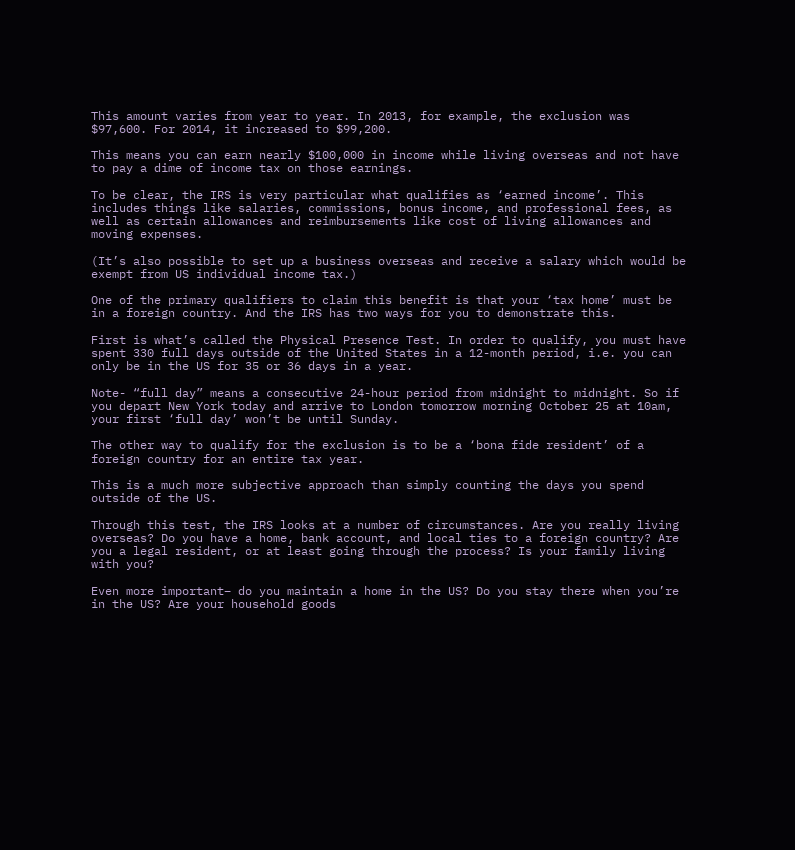This amount varies from year to year. In 2013, for example, the exclusion was $97,600. For 2014, it increased to $99,200.

This means you can earn nearly $100,000 in income while living overseas and not have to pay a dime of income tax on those earnings.

To be clear, the IRS is very particular what qualifies as ‘earned income’. This includes things like salaries, commissions, bonus income, and professional fees, as well as certain allowances and reimbursements like cost of living allowances and moving expenses.

(It’s also possible to set up a business overseas and receive a salary which would be exempt from US individual income tax.)

One of the primary qualifiers to claim this benefit is that your ‘tax home’ must be in a foreign country. And the IRS has two ways for you to demonstrate this.

First is what’s called the Physical Presence Test. In order to qualify, you must have spent 330 full days outside of the United States in a 12-month period, i.e. you can only be in the US for 35 or 36 days in a year.

Note- “full day” means a consecutive 24-hour period from midnight to midnight. So if you depart New York today and arrive to London tomorrow morning October 25 at 10am, your first ‘full day’ won’t be until Sunday.

The other way to qualify for the exclusion is to be a ‘bona fide resident’ of a foreign country for an entire tax year.

This is a much more subjective approach than simply counting the days you spend outside of the US.

Through this test, the IRS looks at a number of circumstances. Are you really living overseas? Do you have a home, bank account, and local ties to a foreign country? Are you a legal resident, or at least going through the process? Is your family living with you?

Even more important– do you maintain a home in the US? Do you stay there when you’re in the US? Are your household goods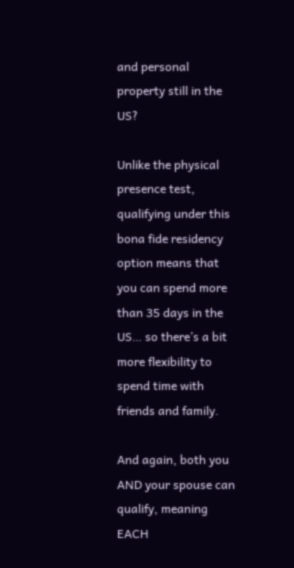and personal property still in the US?

Unlike the physical presence test, qualifying under this bona fide residency option means that you can spend more than 35 days in the US… so there’s a bit more flexibility to spend time with friends and family.

And again, both you AND your spouse can qualify, meaning EACH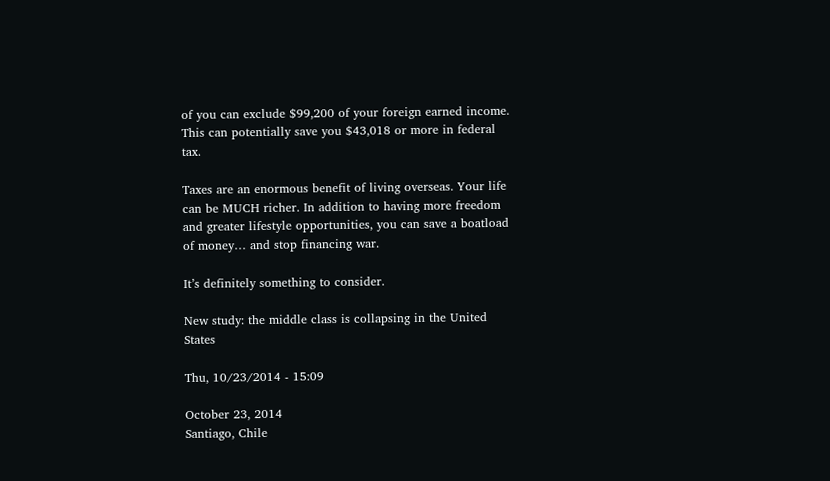of you can exclude $99,200 of your foreign earned income. This can potentially save you $43,018 or more in federal tax.

Taxes are an enormous benefit of living overseas. Your life can be MUCH richer. In addition to having more freedom and greater lifestyle opportunities, you can save a boatload of money… and stop financing war.

It’s definitely something to consider.

New study: the middle class is collapsing in the United States

Thu, 10/23/2014 - 15:09

October 23, 2014
Santiago, Chile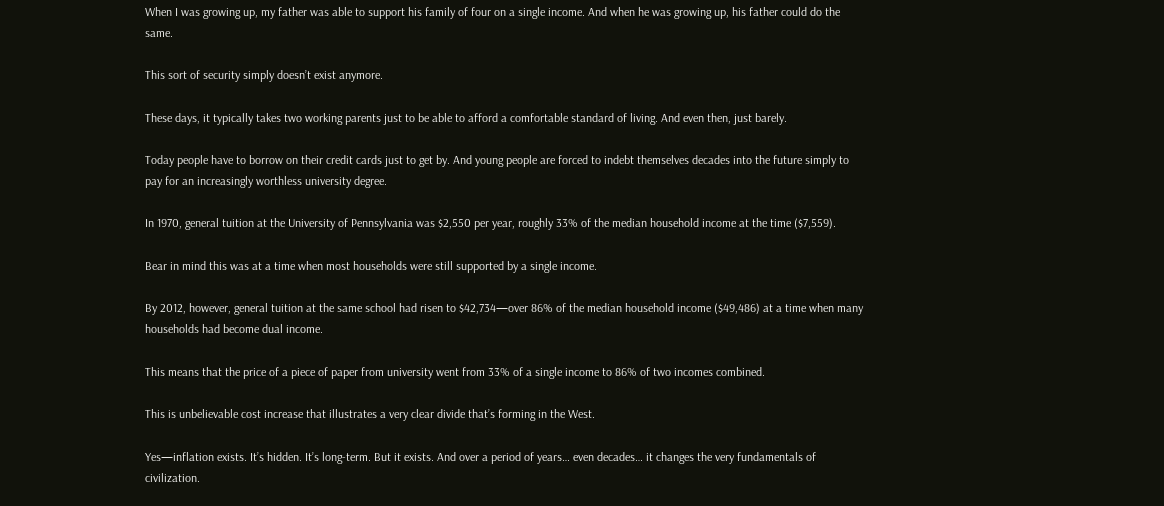When I was growing up, my father was able to support his family of four on a single income. And when he was growing up, his father could do the same.

This sort of security simply doesn’t exist anymore.

These days, it typically takes two working parents just to be able to afford a comfortable standard of living. And even then, just barely.

Today people have to borrow on their credit cards just to get by. And young people are forced to indebt themselves decades into the future simply to pay for an increasingly worthless university degree.

In 1970, general tuition at the University of Pennsylvania was $2,550 per year, roughly 33% of the median household income at the time ($7,559).

Bear in mind this was at a time when most households were still supported by a single income.

By 2012, however, general tuition at the same school had risen to $42,734—over 86% of the median household income ($49,486) at a time when many households had become dual income.

This means that the price of a piece of paper from university went from 33% of a single income to 86% of two incomes combined.

This is unbelievable cost increase that illustrates a very clear divide that’s forming in the West.

Yes—inflation exists. It’s hidden. It’s long-term. But it exists. And over a period of years… even decades… it changes the very fundamentals of civilization.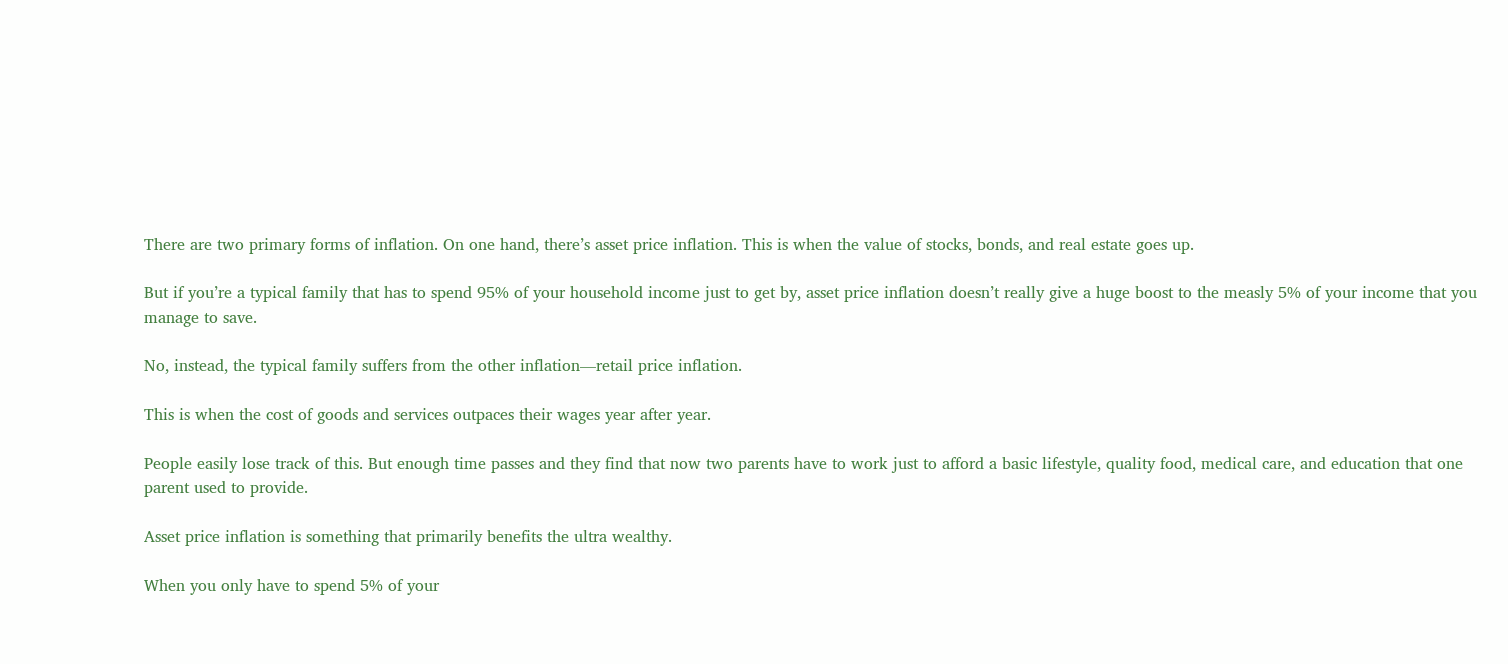There are two primary forms of inflation. On one hand, there’s asset price inflation. This is when the value of stocks, bonds, and real estate goes up.

But if you’re a typical family that has to spend 95% of your household income just to get by, asset price inflation doesn’t really give a huge boost to the measly 5% of your income that you manage to save.

No, instead, the typical family suffers from the other inflation—retail price inflation.

This is when the cost of goods and services outpaces their wages year after year.

People easily lose track of this. But enough time passes and they find that now two parents have to work just to afford a basic lifestyle, quality food, medical care, and education that one parent used to provide.

Asset price inflation is something that primarily benefits the ultra wealthy.

When you only have to spend 5% of your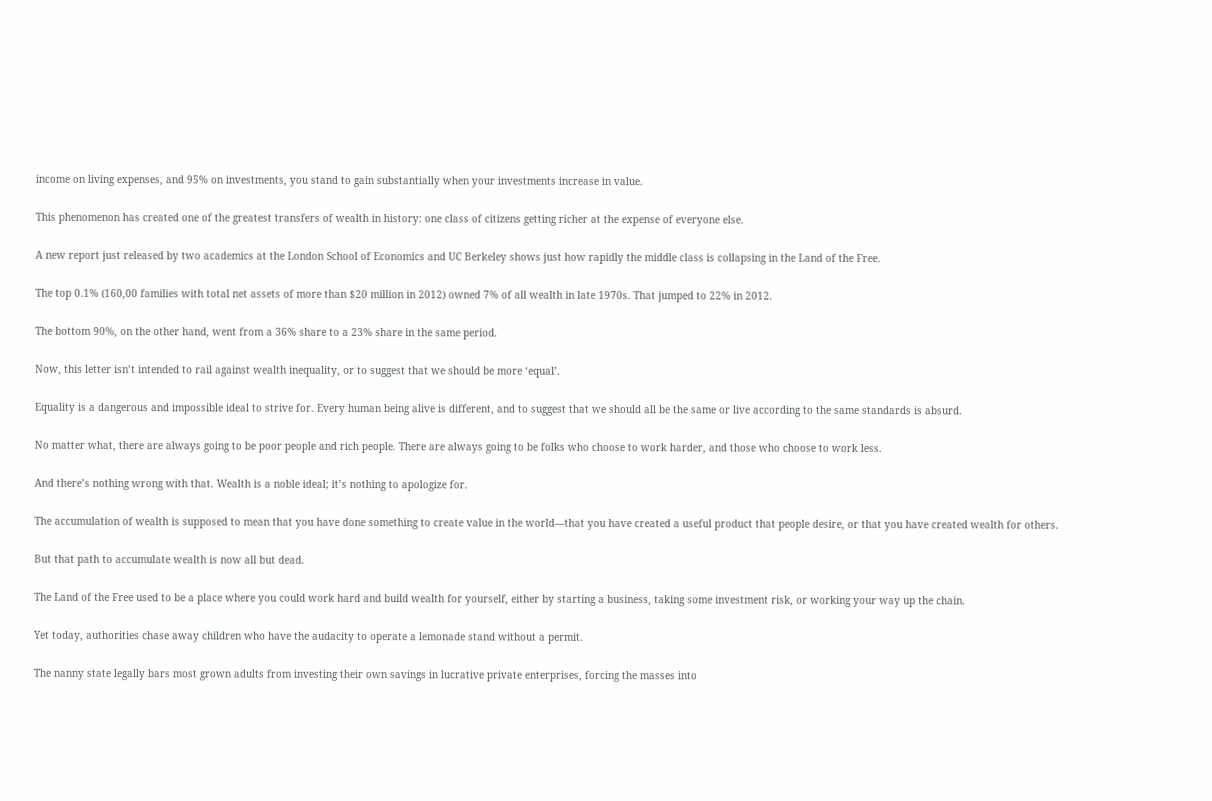income on living expenses, and 95% on investments, you stand to gain substantially when your investments increase in value.

This phenomenon has created one of the greatest transfers of wealth in history: one class of citizens getting richer at the expense of everyone else.

A new report just released by two academics at the London School of Economics and UC Berkeley shows just how rapidly the middle class is collapsing in the Land of the Free.

The top 0.1% (160,00 families with total net assets of more than $20 million in 2012) owned 7% of all wealth in late 1970s. That jumped to 22% in 2012.

The bottom 90%, on the other hand, went from a 36% share to a 23% share in the same period.

Now, this letter isn’t intended to rail against wealth inequality, or to suggest that we should be more ‘equal’.

Equality is a dangerous and impossible ideal to strive for. Every human being alive is different, and to suggest that we should all be the same or live according to the same standards is absurd.

No matter what, there are always going to be poor people and rich people. There are always going to be folks who choose to work harder, and those who choose to work less.

And there’s nothing wrong with that. Wealth is a noble ideal; it’s nothing to apologize for.

The accumulation of wealth is supposed to mean that you have done something to create value in the world—that you have created a useful product that people desire, or that you have created wealth for others.

But that path to accumulate wealth is now all but dead.

The Land of the Free used to be a place where you could work hard and build wealth for yourself, either by starting a business, taking some investment risk, or working your way up the chain.

Yet today, authorities chase away children who have the audacity to operate a lemonade stand without a permit.

The nanny state legally bars most grown adults from investing their own savings in lucrative private enterprises, forcing the masses into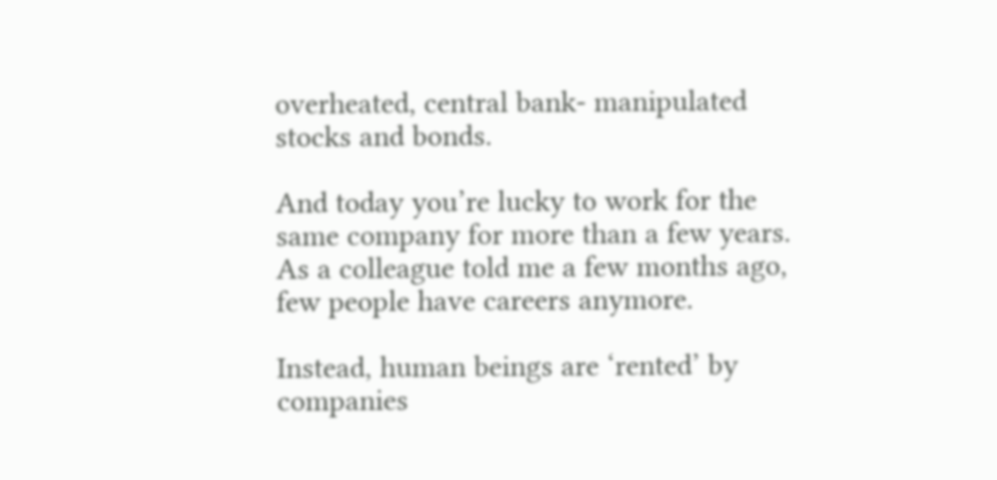overheated, central bank- manipulated stocks and bonds.

And today you’re lucky to work for the same company for more than a few years. As a colleague told me a few months ago, few people have careers anymore.

Instead, human beings are ‘rented’ by companies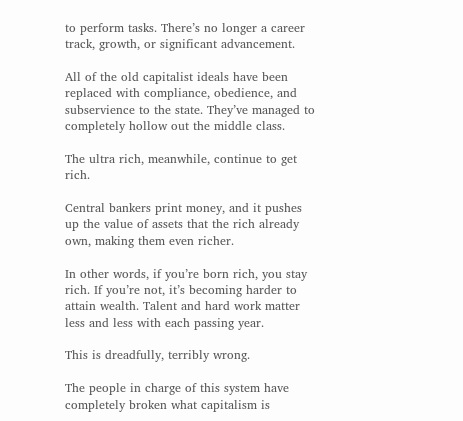to perform tasks. There’s no longer a career track, growth, or significant advancement.

All of the old capitalist ideals have been replaced with compliance, obedience, and subservience to the state. They’ve managed to completely hollow out the middle class.

The ultra rich, meanwhile, continue to get rich.

Central bankers print money, and it pushes up the value of assets that the rich already own, making them even richer.

In other words, if you’re born rich, you stay rich. If you’re not, it’s becoming harder to attain wealth. Talent and hard work matter less and less with each passing year.

This is dreadfully, terribly wrong.

The people in charge of this system have completely broken what capitalism is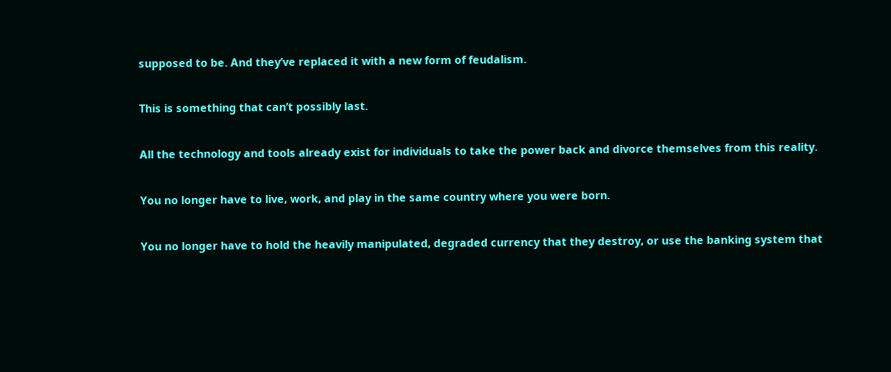supposed to be. And they’ve replaced it with a new form of feudalism.

This is something that can’t possibly last.

All the technology and tools already exist for individuals to take the power back and divorce themselves from this reality.

You no longer have to live, work, and play in the same country where you were born.

You no longer have to hold the heavily manipulated, degraded currency that they destroy, or use the banking system that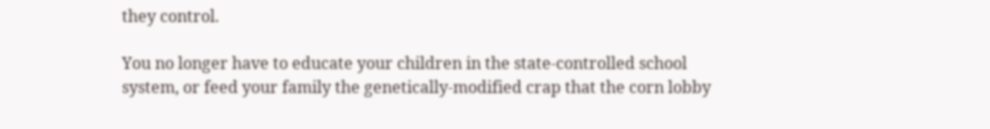they control.

You no longer have to educate your children in the state-controlled school system, or feed your family the genetically-modified crap that the corn lobby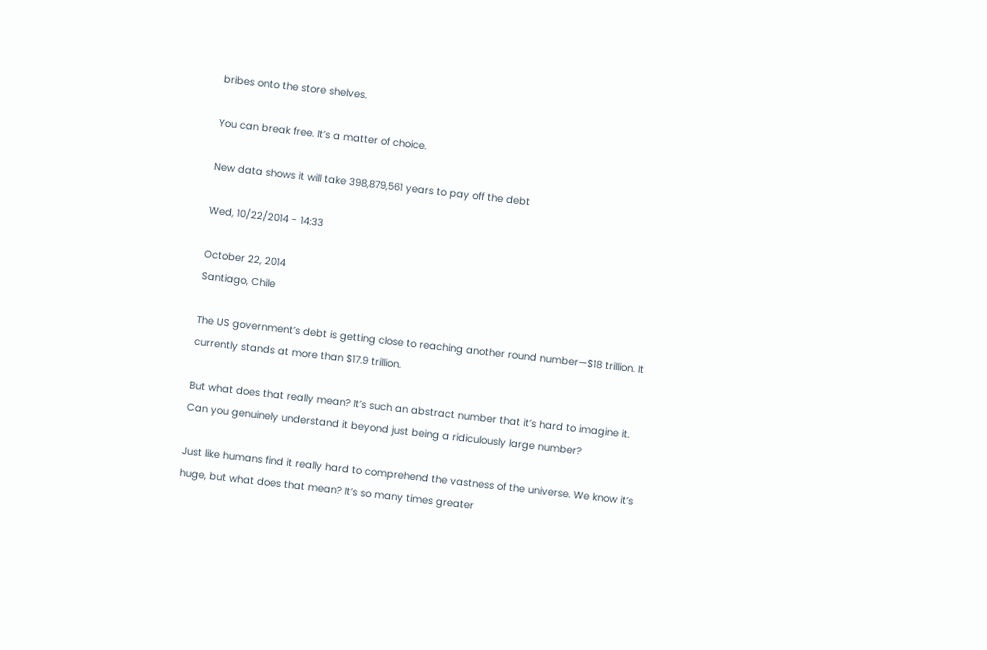bribes onto the store shelves.

You can break free. It’s a matter of choice.

New data shows it will take 398,879,561 years to pay off the debt

Wed, 10/22/2014 - 14:33

October 22, 2014
Santiago, Chile

The US government’s debt is getting close to reaching another round number—$18 trillion. It currently stands at more than $17.9 trillion.

But what does that really mean? It’s such an abstract number that it’s hard to imagine it. Can you genuinely understand it beyond just being a ridiculously large number?

Just like humans find it really hard to comprehend the vastness of the universe. We know it’s huge, but what does that mean? It’s so many times greater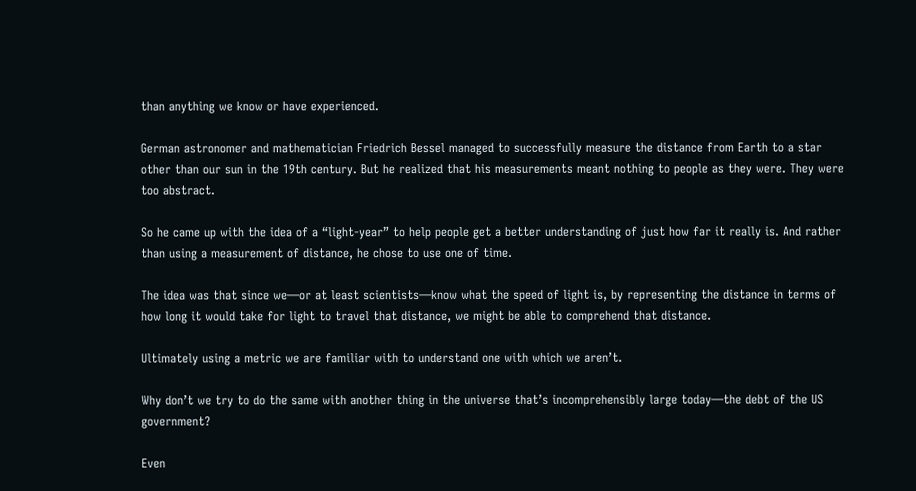than anything we know or have experienced.

German astronomer and mathematician Friedrich Bessel managed to successfully measure the distance from Earth to a star other than our sun in the 19th century. But he realized that his measurements meant nothing to people as they were. They were too abstract.

So he came up with the idea of a “light-year” to help people get a better understanding of just how far it really is. And rather than using a measurement of distance, he chose to use one of time.

The idea was that since we—or at least scientists—know what the speed of light is, by representing the distance in terms of how long it would take for light to travel that distance, we might be able to comprehend that distance.

Ultimately using a metric we are familiar with to understand one with which we aren’t.

Why don’t we try to do the same with another thing in the universe that’s incomprehensibly large today—the debt of the US government?

Even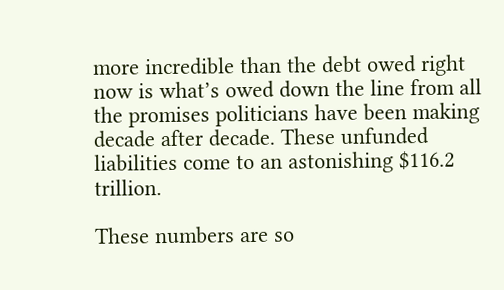more incredible than the debt owed right now is what’s owed down the line from all the promises politicians have been making decade after decade. These unfunded liabilities come to an astonishing $116.2 trillion.

These numbers are so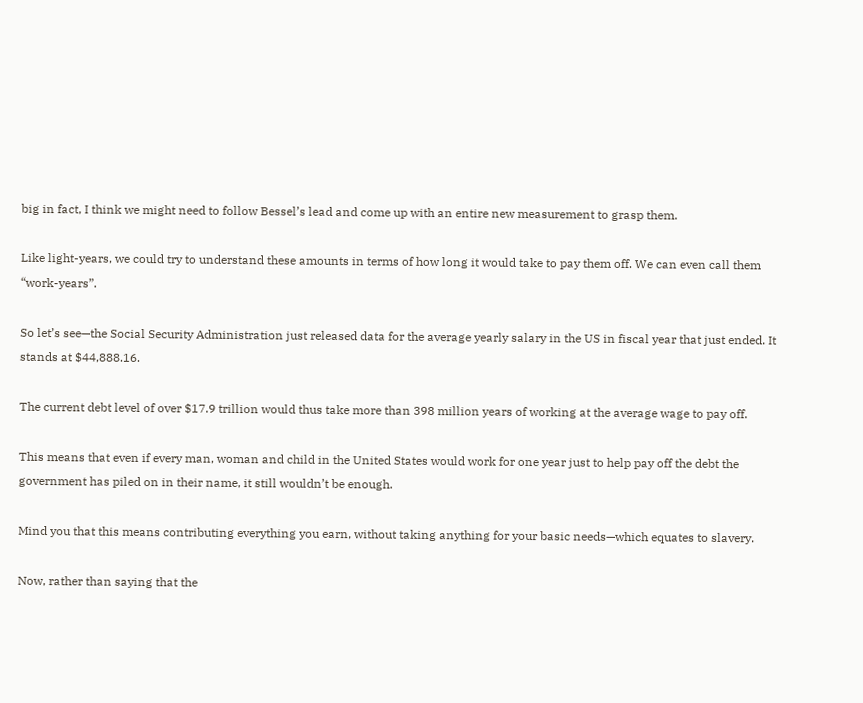big in fact, I think we might need to follow Bessel’s lead and come up with an entire new measurement to grasp them.

Like light-years, we could try to understand these amounts in terms of how long it would take to pay them off. We can even call them “work-years”.

So let’s see—the Social Security Administration just released data for the average yearly salary in the US in fiscal year that just ended. It stands at $44,888.16.

The current debt level of over $17.9 trillion would thus take more than 398 million years of working at the average wage to pay off.

This means that even if every man, woman and child in the United States would work for one year just to help pay off the debt the government has piled on in their name, it still wouldn’t be enough.

Mind you that this means contributing everything you earn, without taking anything for your basic needs—which equates to slavery.

Now, rather than saying that the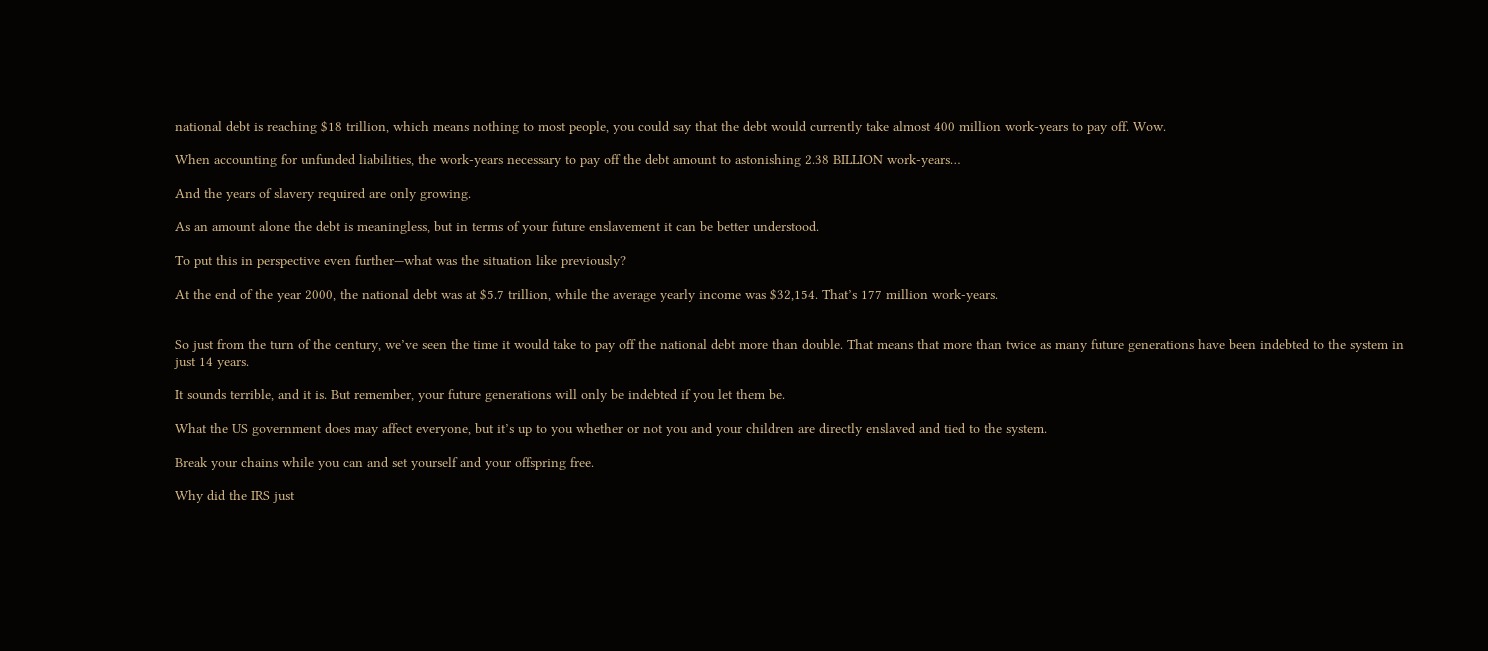national debt is reaching $18 trillion, which means nothing to most people, you could say that the debt would currently take almost 400 million work-years to pay off. Wow.

When accounting for unfunded liabilities, the work-years necessary to pay off the debt amount to astonishing 2.38 BILLION work-years…

And the years of slavery required are only growing.

As an amount alone the debt is meaningless, but in terms of your future enslavement it can be better understood.

To put this in perspective even further—what was the situation like previously?

At the end of the year 2000, the national debt was at $5.7 trillion, while the average yearly income was $32,154. That’s 177 million work-years.


So just from the turn of the century, we’ve seen the time it would take to pay off the national debt more than double. That means that more than twice as many future generations have been indebted to the system in just 14 years.

It sounds terrible, and it is. But remember, your future generations will only be indebted if you let them be.

What the US government does may affect everyone, but it’s up to you whether or not you and your children are directly enslaved and tied to the system.

Break your chains while you can and set yourself and your offspring free.

Why did the IRS just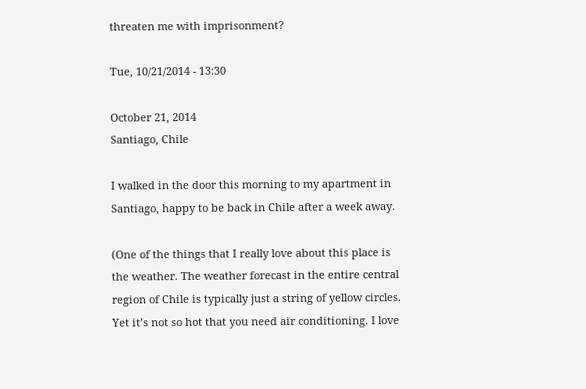threaten me with imprisonment?

Tue, 10/21/2014 - 13:30

October 21, 2014
Santiago, Chile

I walked in the door this morning to my apartment in Santiago, happy to be back in Chile after a week away.

(One of the things that I really love about this place is the weather. The weather forecast in the entire central region of Chile is typically just a string of yellow circles. Yet it’s not so hot that you need air conditioning. I love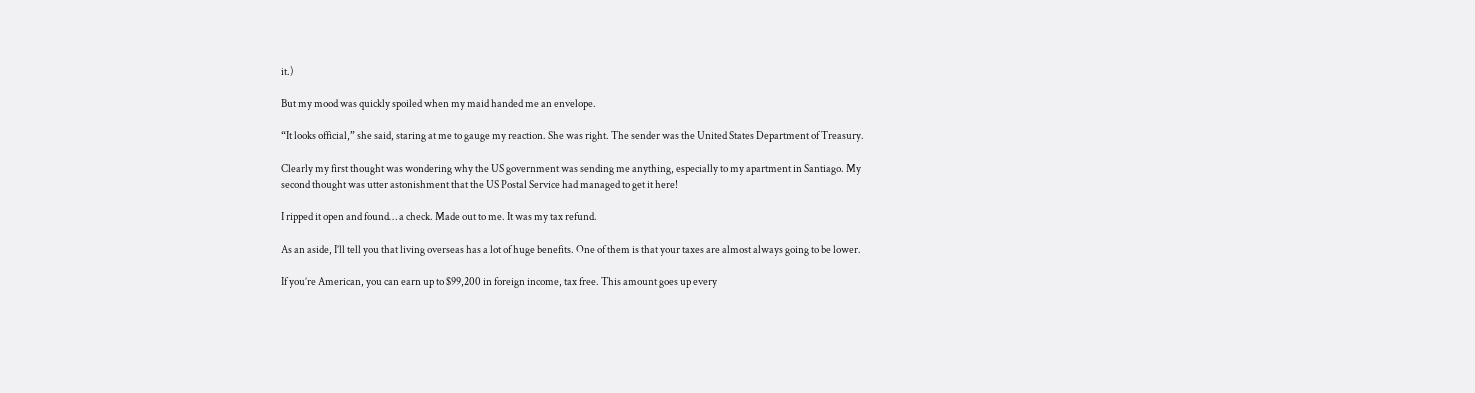it.)

But my mood was quickly spoiled when my maid handed me an envelope.

“It looks official,” she said, staring at me to gauge my reaction. She was right. The sender was the United States Department of Treasury.

Clearly my first thought was wondering why the US government was sending me anything, especially to my apartment in Santiago. My second thought was utter astonishment that the US Postal Service had managed to get it here!

I ripped it open and found… a check. Made out to me. It was my tax refund.

As an aside, I’ll tell you that living overseas has a lot of huge benefits. One of them is that your taxes are almost always going to be lower.

If you’re American, you can earn up to $99,200 in foreign income, tax free. This amount goes up every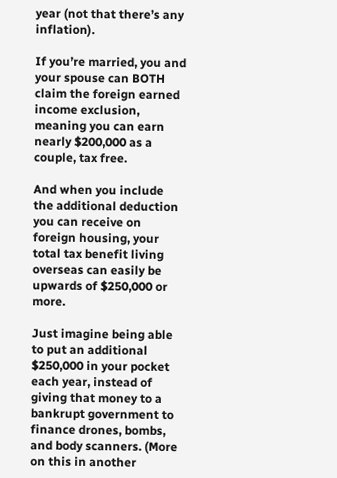year (not that there’s any inflation).

If you’re married, you and your spouse can BOTH claim the foreign earned income exclusion, meaning you can earn nearly $200,000 as a couple, tax free.

And when you include the additional deduction you can receive on foreign housing, your total tax benefit living overseas can easily be upwards of $250,000 or more.

Just imagine being able to put an additional $250,000 in your pocket each year, instead of giving that money to a bankrupt government to finance drones, bombs, and body scanners. (More on this in another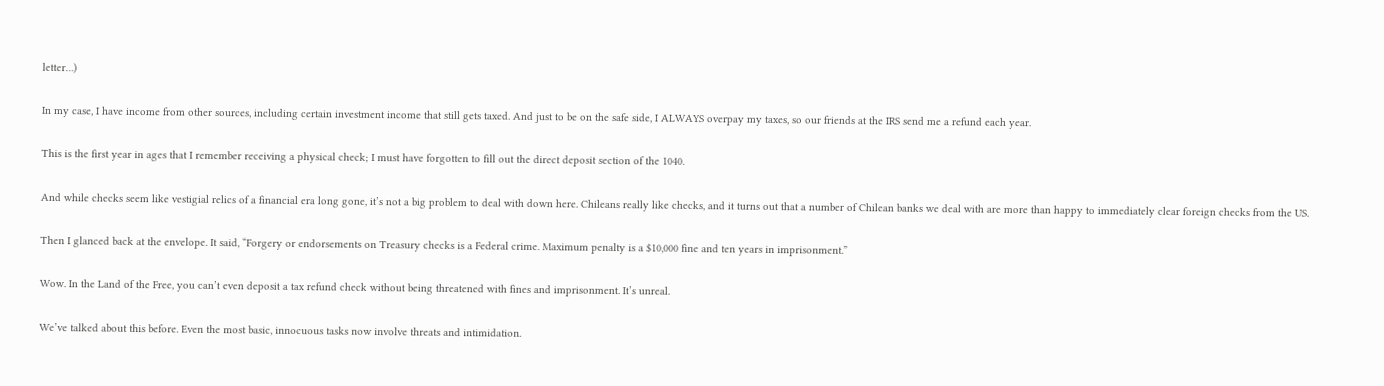letter…)

In my case, I have income from other sources, including certain investment income that still gets taxed. And just to be on the safe side, I ALWAYS overpay my taxes, so our friends at the IRS send me a refund each year.

This is the first year in ages that I remember receiving a physical check; I must have forgotten to fill out the direct deposit section of the 1040.

And while checks seem like vestigial relics of a financial era long gone, it’s not a big problem to deal with down here. Chileans really like checks, and it turns out that a number of Chilean banks we deal with are more than happy to immediately clear foreign checks from the US.

Then I glanced back at the envelope. It said, “Forgery or endorsements on Treasury checks is a Federal crime. Maximum penalty is a $10,000 fine and ten years in imprisonment.”

Wow. In the Land of the Free, you can’t even deposit a tax refund check without being threatened with fines and imprisonment. It’s unreal.

We’ve talked about this before. Even the most basic, innocuous tasks now involve threats and intimidation.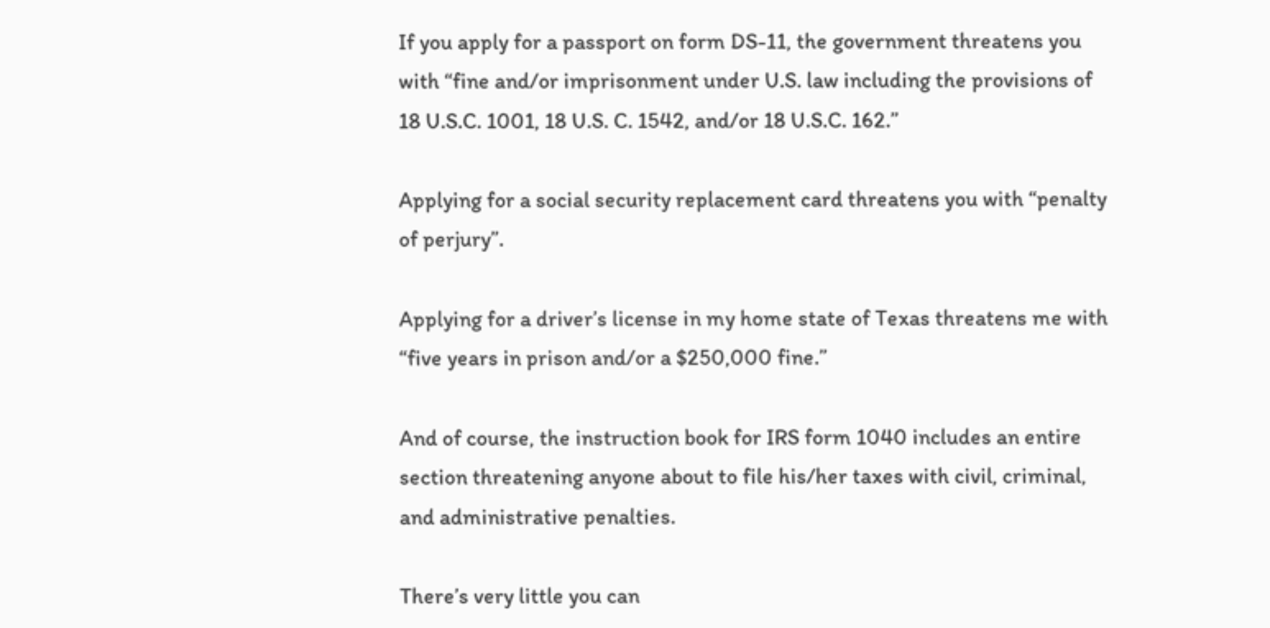If you apply for a passport on form DS-11, the government threatens you with “fine and/or imprisonment under U.S. law including the provisions of 18 U.S.C. 1001, 18 U.S. C. 1542, and/or 18 U.S.C. 162.”

Applying for a social security replacement card threatens you with “penalty of perjury”.

Applying for a driver’s license in my home state of Texas threatens me with “five years in prison and/or a $250,000 fine.”

And of course, the instruction book for IRS form 1040 includes an entire section threatening anyone about to file his/her taxes with civil, criminal, and administrative penalties.

There’s very little you can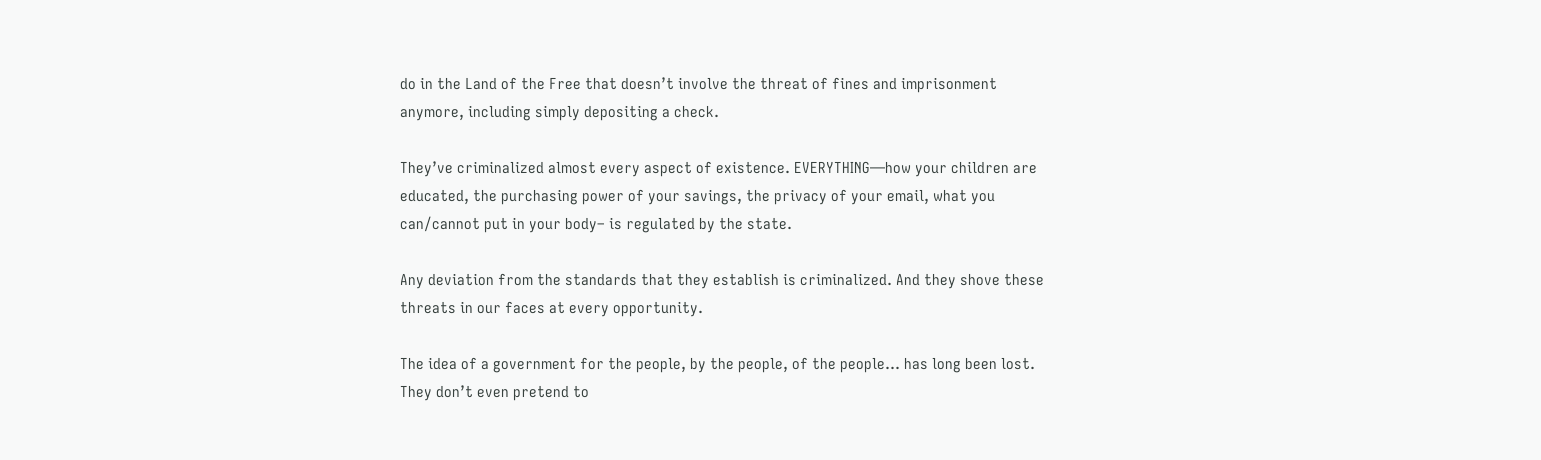do in the Land of the Free that doesn’t involve the threat of fines and imprisonment anymore, including simply depositing a check.

They’ve criminalized almost every aspect of existence. EVERYTHING—how your children are educated, the purchasing power of your savings, the privacy of your email, what you can/cannot put in your body– is regulated by the state.

Any deviation from the standards that they establish is criminalized. And they shove these threats in our faces at every opportunity.

The idea of a government for the people, by the people, of the people… has long been lost. They don’t even pretend to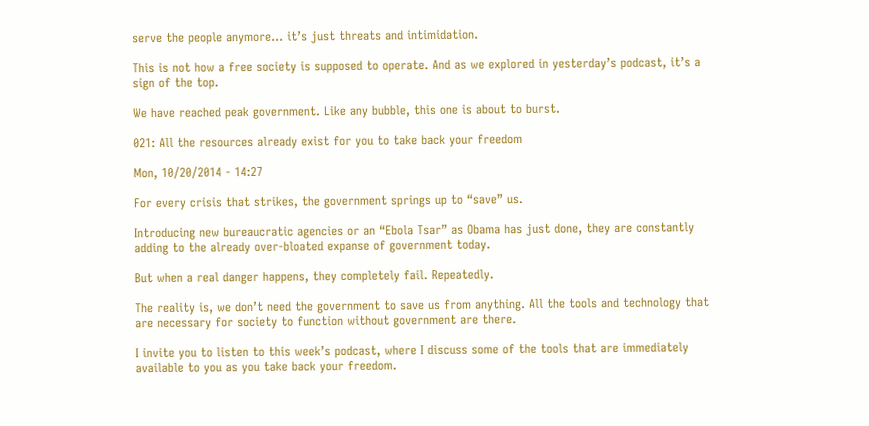serve the people anymore… it’s just threats and intimidation.

This is not how a free society is supposed to operate. And as we explored in yesterday’s podcast, it’s a sign of the top.

We have reached peak government. Like any bubble, this one is about to burst.

021: All the resources already exist for you to take back your freedom

Mon, 10/20/2014 - 14:27

For every crisis that strikes, the government springs up to “save” us.

Introducing new bureaucratic agencies or an “Ebola Tsar” as Obama has just done, they are constantly adding to the already over-bloated expanse of government today.

But when a real danger happens, they completely fail. Repeatedly.

The reality is, we don’t need the government to save us from anything. All the tools and technology that are necessary for society to function without government are there.

I invite you to listen to this week’s podcast, where I discuss some of the tools that are immediately available to you as you take back your freedom.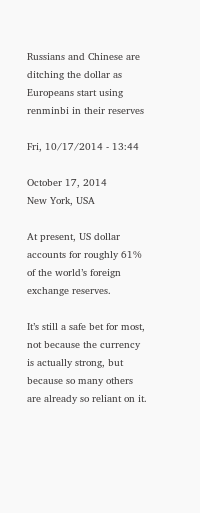Russians and Chinese are ditching the dollar as Europeans start using renminbi in their reserves

Fri, 10/17/2014 - 13:44

October 17, 2014
New York, USA

At present, US dollar accounts for roughly 61% of the world’s foreign exchange reserves.

It’s still a safe bet for most, not because the currency is actually strong, but because so many others are already so reliant on it.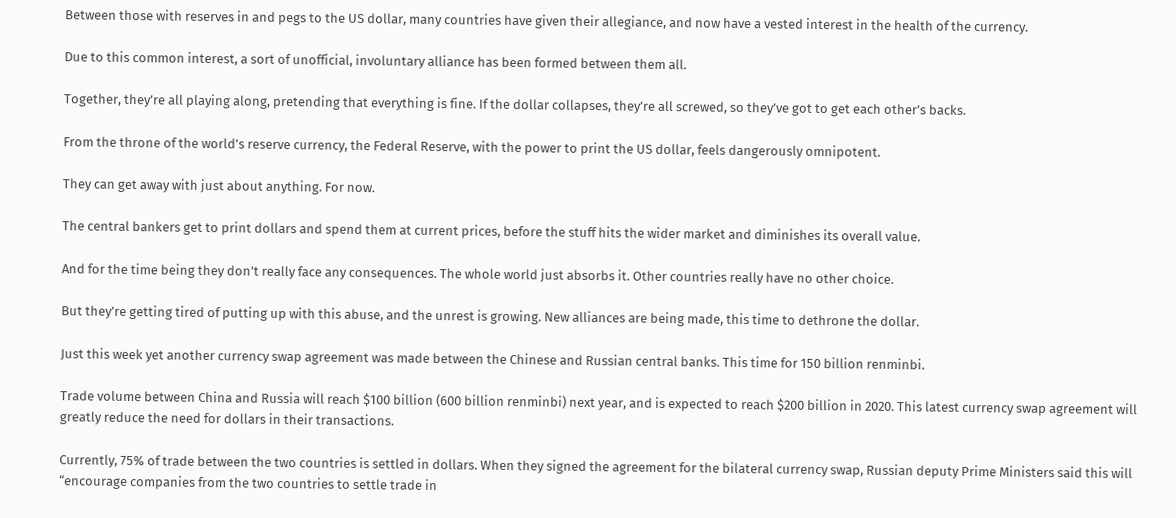Between those with reserves in and pegs to the US dollar, many countries have given their allegiance, and now have a vested interest in the health of the currency.

Due to this common interest, a sort of unofficial, involuntary alliance has been formed between them all.

Together, they’re all playing along, pretending that everything is fine. If the dollar collapses, they’re all screwed, so they’ve got to get each other’s backs.

From the throne of the world’s reserve currency, the Federal Reserve, with the power to print the US dollar, feels dangerously omnipotent.

They can get away with just about anything. For now.

The central bankers get to print dollars and spend them at current prices, before the stuff hits the wider market and diminishes its overall value.

And for the time being they don’t really face any consequences. The whole world just absorbs it. Other countries really have no other choice.

But they’re getting tired of putting up with this abuse, and the unrest is growing. New alliances are being made, this time to dethrone the dollar.

Just this week yet another currency swap agreement was made between the Chinese and Russian central banks. This time for 150 billion renminbi.

Trade volume between China and Russia will reach $100 billion (600 billion renminbi) next year, and is expected to reach $200 billion in 2020. This latest currency swap agreement will greatly reduce the need for dollars in their transactions.

Currently, 75% of trade between the two countries is settled in dollars. When they signed the agreement for the bilateral currency swap, Russian deputy Prime Ministers said this will “encourage companies from the two countries to settle trade in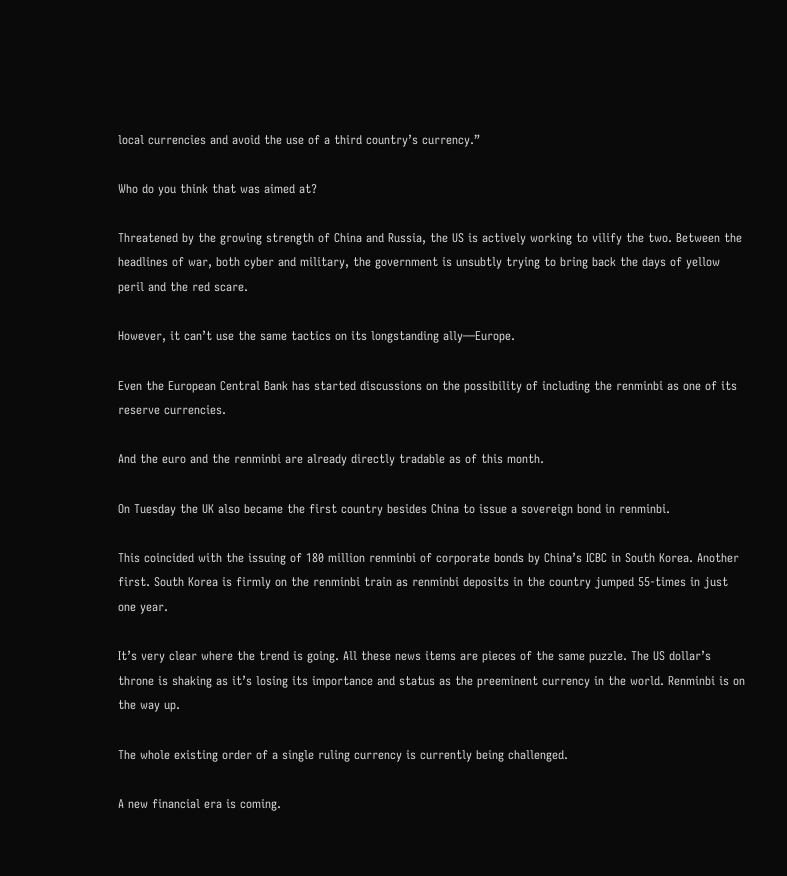local currencies and avoid the use of a third country’s currency.”

Who do you think that was aimed at?

Threatened by the growing strength of China and Russia, the US is actively working to vilify the two. Between the headlines of war, both cyber and military, the government is unsubtly trying to bring back the days of yellow peril and the red scare.

However, it can’t use the same tactics on its longstanding ally—Europe.

Even the European Central Bank has started discussions on the possibility of including the renminbi as one of its reserve currencies.

And the euro and the renminbi are already directly tradable as of this month.

On Tuesday the UK also became the first country besides China to issue a sovereign bond in renminbi.

This coincided with the issuing of 180 million renminbi of corporate bonds by China’s ICBC in South Korea. Another first. South Korea is firmly on the renminbi train as renminbi deposits in the country jumped 55-times in just one year.

It’s very clear where the trend is going. All these news items are pieces of the same puzzle. The US dollar’s throne is shaking as it’s losing its importance and status as the preeminent currency in the world. Renminbi is on the way up.

The whole existing order of a single ruling currency is currently being challenged.

A new financial era is coming.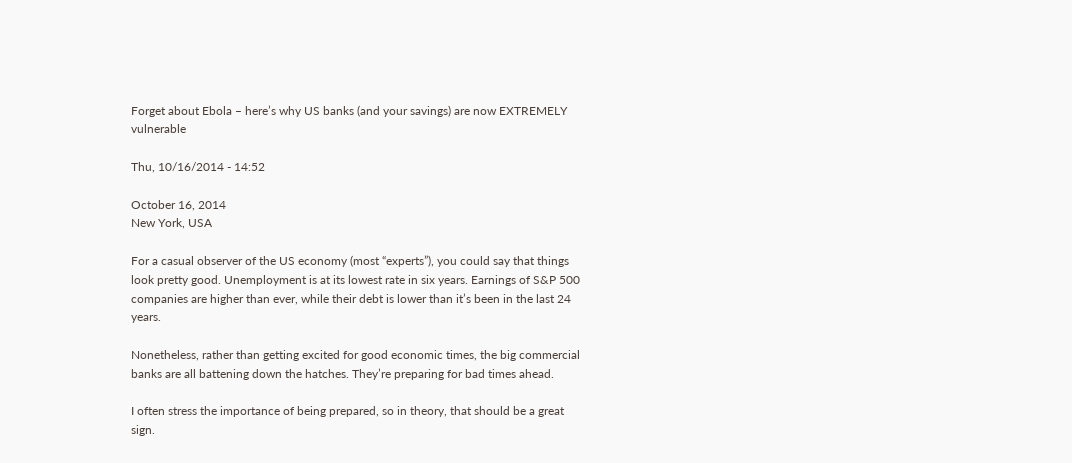Forget about Ebola – here’s why US banks (and your savings) are now EXTREMELY vulnerable

Thu, 10/16/2014 - 14:52

October 16, 2014
New York, USA

For a casual observer of the US economy (most “experts”), you could say that things look pretty good. Unemployment is at its lowest rate in six years. Earnings of S&P 500 companies are higher than ever, while their debt is lower than it’s been in the last 24 years.

Nonetheless, rather than getting excited for good economic times, the big commercial banks are all battening down the hatches. They’re preparing for bad times ahead.

I often stress the importance of being prepared, so in theory, that should be a great sign.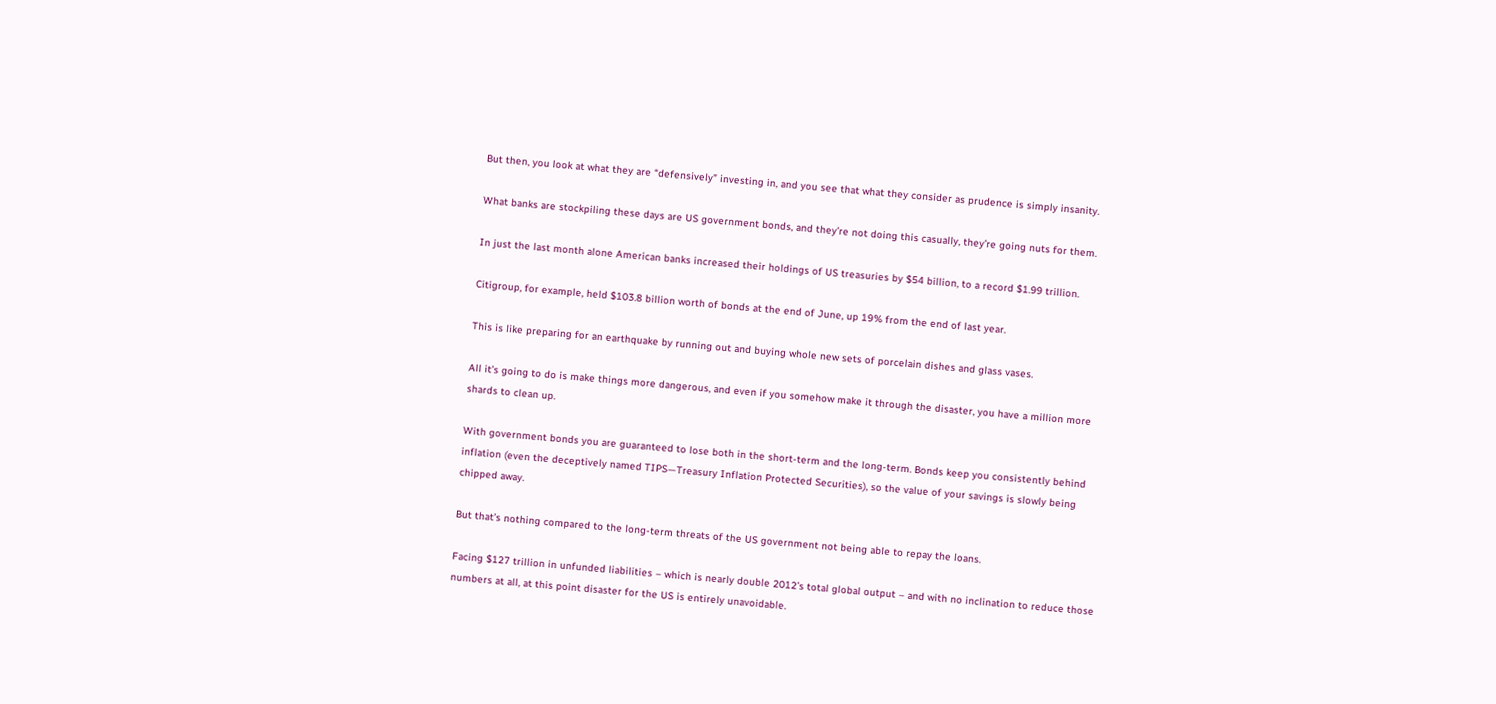But then, you look at what they are “defensively” investing in, and you see that what they consider as prudence is simply insanity.

What banks are stockpiling these days are US government bonds, and they’re not doing this casually, they’re going nuts for them.

In just the last month alone American banks increased their holdings of US treasuries by $54 billion, to a record $1.99 trillion.

Citigroup, for example, held $103.8 billion worth of bonds at the end of June, up 19% from the end of last year.

This is like preparing for an earthquake by running out and buying whole new sets of porcelain dishes and glass vases.

All it’s going to do is make things more dangerous, and even if you somehow make it through the disaster, you have a million more shards to clean up.

With government bonds you are guaranteed to lose both in the short-term and the long-term. Bonds keep you consistently behind inflation (even the deceptively named TIPS—Treasury Inflation Protected Securities), so the value of your savings is slowly being chipped away.

But that’s nothing compared to the long-term threats of the US government not being able to repay the loans.

Facing $127 trillion in unfunded liabilities – which is nearly double 2012’s total global output – and with no inclination to reduce those numbers at all, at this point disaster for the US is entirely unavoidable.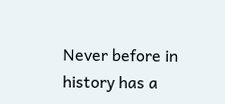Never before in history has a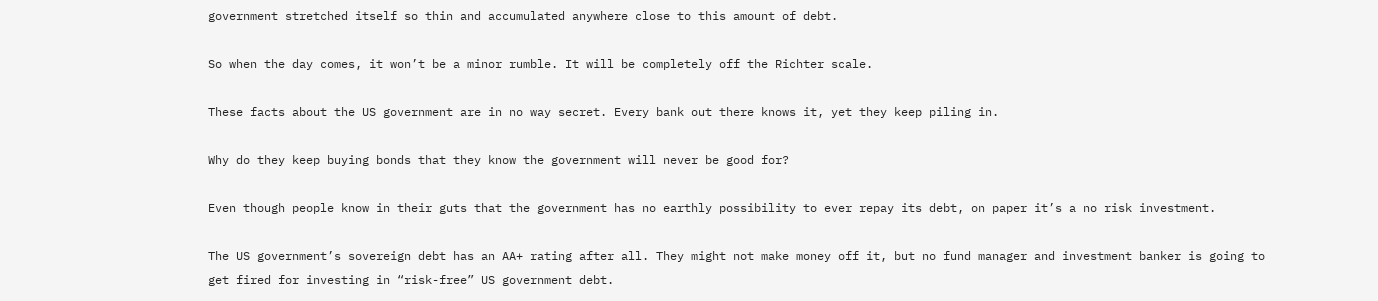government stretched itself so thin and accumulated anywhere close to this amount of debt.

So when the day comes, it won’t be a minor rumble. It will be completely off the Richter scale.

These facts about the US government are in no way secret. Every bank out there knows it, yet they keep piling in.

Why do they keep buying bonds that they know the government will never be good for?

Even though people know in their guts that the government has no earthly possibility to ever repay its debt, on paper it’s a no risk investment.

The US government’s sovereign debt has an AA+ rating after all. They might not make money off it, but no fund manager and investment banker is going to get fired for investing in “risk-free” US government debt.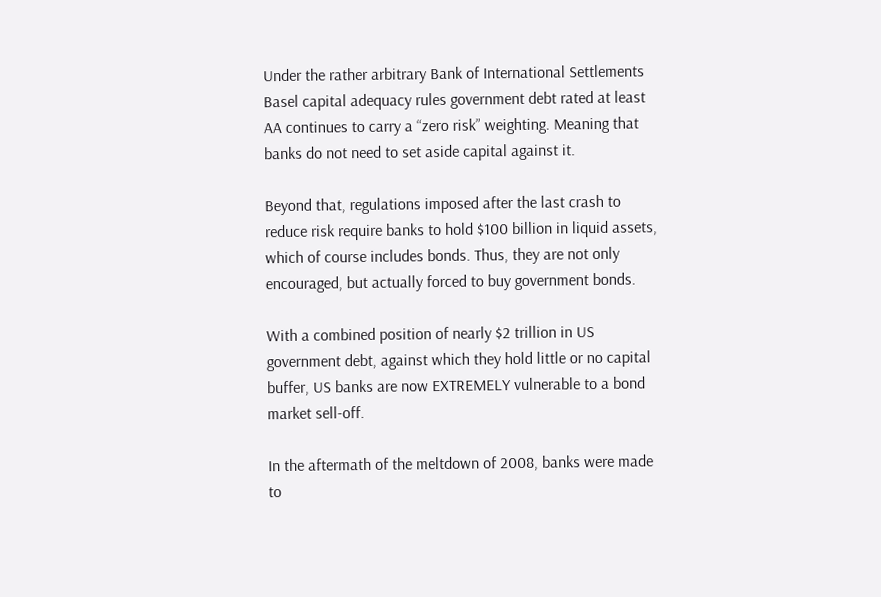Under the rather arbitrary Bank of International Settlements Basel capital adequacy rules government debt rated at least AA continues to carry a “zero risk” weighting. Meaning that banks do not need to set aside capital against it.

Beyond that, regulations imposed after the last crash to reduce risk require banks to hold $100 billion in liquid assets, which of course includes bonds. Thus, they are not only encouraged, but actually forced to buy government bonds.

With a combined position of nearly $2 trillion in US government debt, against which they hold little or no capital buffer, US banks are now EXTREMELY vulnerable to a bond market sell-off.

In the aftermath of the meltdown of 2008, banks were made to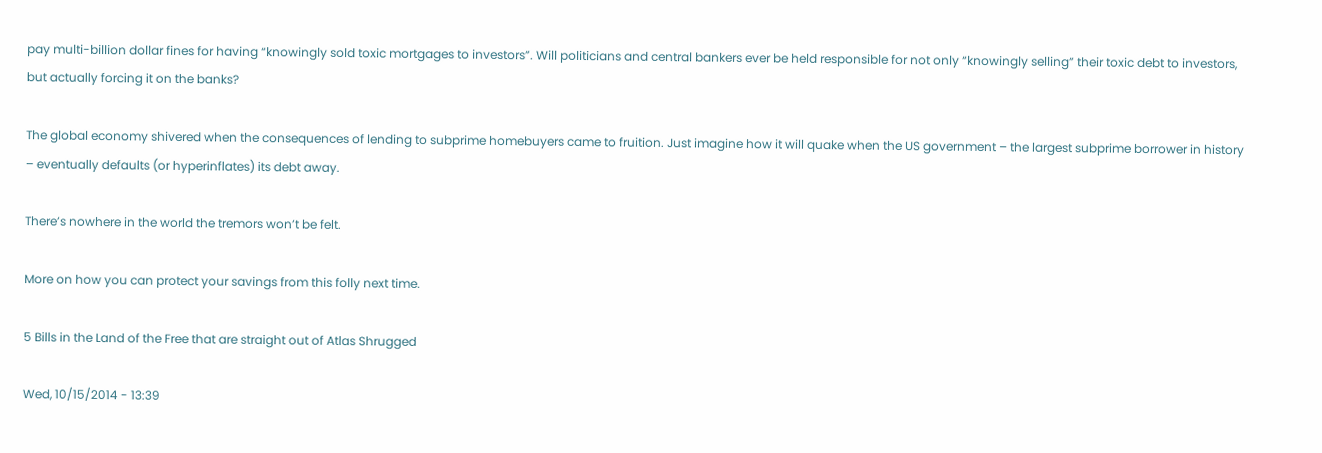pay multi-billion dollar fines for having “knowingly sold toxic mortgages to investors”. Will politicians and central bankers ever be held responsible for not only “knowingly selling” their toxic debt to investors, but actually forcing it on the banks?

The global economy shivered when the consequences of lending to subprime homebuyers came to fruition. Just imagine how it will quake when the US government – the largest subprime borrower in history – eventually defaults (or hyperinflates) its debt away.

There’s nowhere in the world the tremors won’t be felt.

More on how you can protect your savings from this folly next time.

5 Bills in the Land of the Free that are straight out of Atlas Shrugged

Wed, 10/15/2014 - 13:39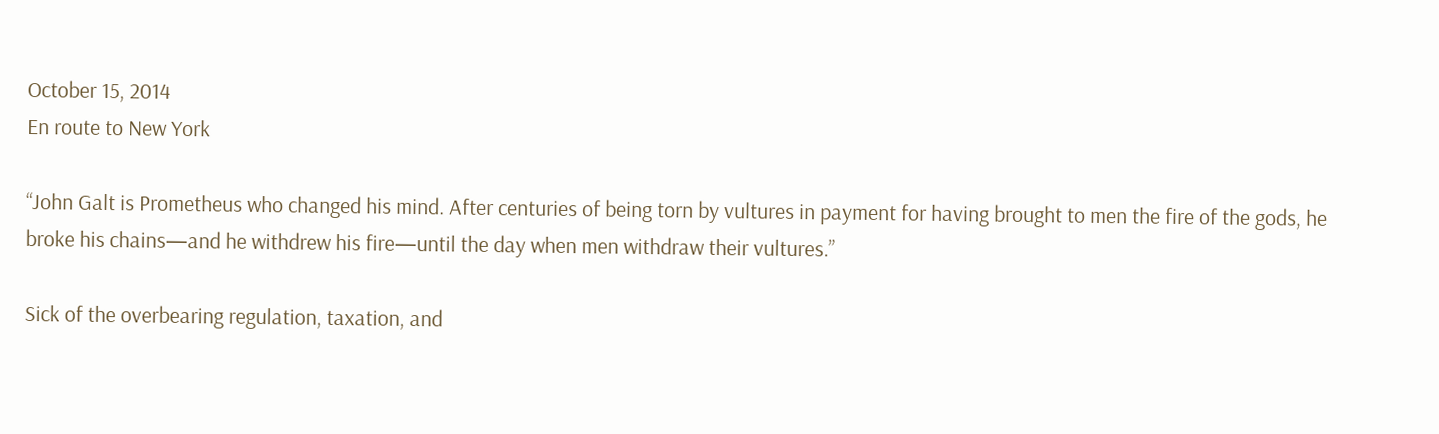October 15, 2014
En route to New York

“John Galt is Prometheus who changed his mind. After centuries of being torn by vultures in payment for having brought to men the fire of the gods, he broke his chains—and he withdrew his fire—until the day when men withdraw their vultures.”

Sick of the overbearing regulation, taxation, and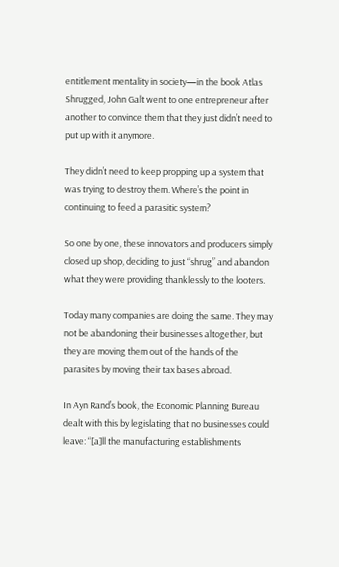entitlement mentality in society—in the book Atlas Shrugged, John Galt went to one entrepreneur after another to convince them that they just didn’t need to put up with it anymore.

They didn’t need to keep propping up a system that was trying to destroy them. Where’s the point in continuing to feed a parasitic system?

So one by one, these innovators and producers simply closed up shop, deciding to just “shrug” and abandon what they were providing thanklessly to the looters.

Today many companies are doing the same. They may not be abandoning their businesses altogether, but they are moving them out of the hands of the parasites by moving their tax bases abroad.

In Ayn Rand’s book, the Economic Planning Bureau dealt with this by legislating that no businesses could leave: “[a]ll the manufacturing establishments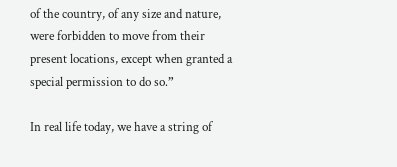of the country, of any size and nature, were forbidden to move from their present locations, except when granted a special permission to do so.”

In real life today, we have a string of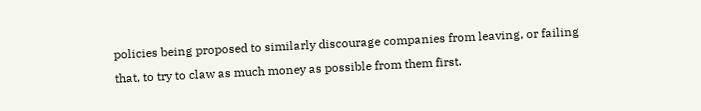policies being proposed to similarly discourage companies from leaving, or failing that, to try to claw as much money as possible from them first.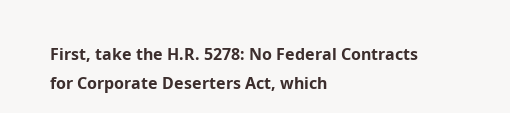First, take the H.R. 5278: No Federal Contracts for Corporate Deserters Act, which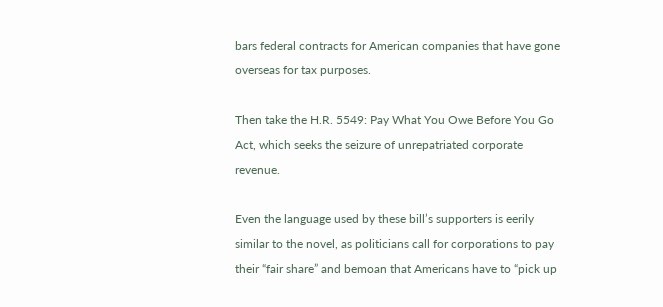bars federal contracts for American companies that have gone overseas for tax purposes.

Then take the H.R. 5549: Pay What You Owe Before You Go Act, which seeks the seizure of unrepatriated corporate revenue.

Even the language used by these bill’s supporters is eerily similar to the novel, as politicians call for corporations to pay their “fair share” and bemoan that Americans have to “pick up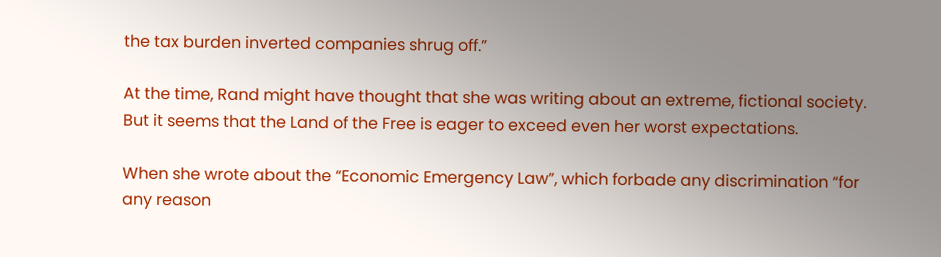the tax burden inverted companies shrug off.”

At the time, Rand might have thought that she was writing about an extreme, fictional society. But it seems that the Land of the Free is eager to exceed even her worst expectations.

When she wrote about the “Economic Emergency Law”, which forbade any discrimination “for any reason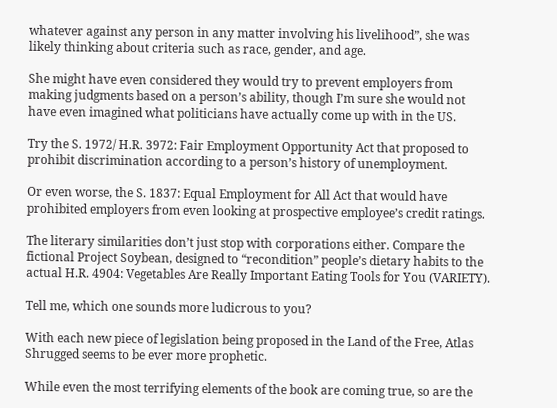whatever against any person in any matter involving his livelihood”, she was likely thinking about criteria such as race, gender, and age.

She might have even considered they would try to prevent employers from making judgments based on a person’s ability, though I’m sure she would not have even imagined what politicians have actually come up with in the US.

Try the S. 1972/ H.R. 3972: Fair Employment Opportunity Act that proposed to prohibit discrimination according to a person’s history of unemployment.

Or even worse, the S. 1837: Equal Employment for All Act that would have prohibited employers from even looking at prospective employee’s credit ratings.

The literary similarities don’t just stop with corporations either. Compare the fictional Project Soybean, designed to “recondition” people’s dietary habits to the actual H.R. 4904: Vegetables Are Really Important Eating Tools for You (VARIETY).

Tell me, which one sounds more ludicrous to you?

With each new piece of legislation being proposed in the Land of the Free, Atlas Shrugged seems to be ever more prophetic.

While even the most terrifying elements of the book are coming true, so are the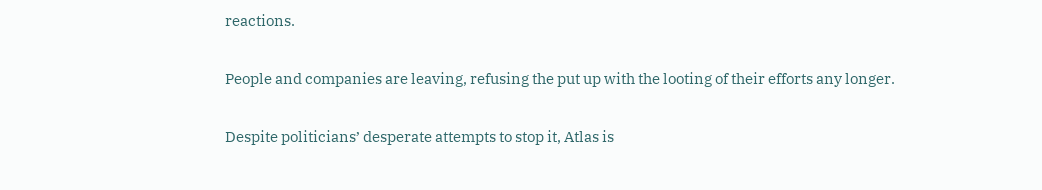reactions.

People and companies are leaving, refusing the put up with the looting of their efforts any longer.

Despite politicians’ desperate attempts to stop it, Atlas is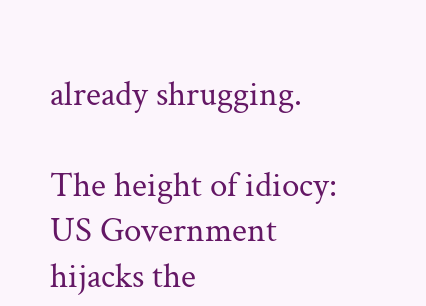already shrugging.

The height of idiocy: US Government hijacks the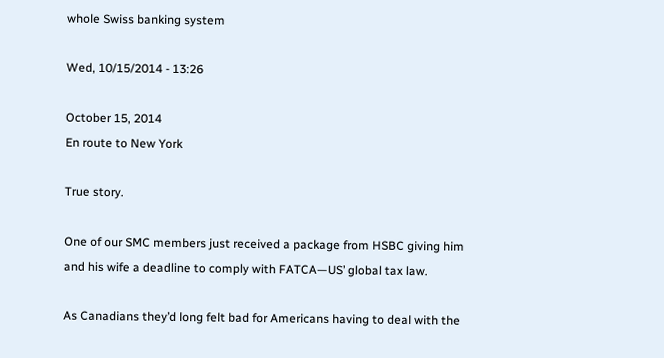whole Swiss banking system

Wed, 10/15/2014 - 13:26

October 15, 2014
En route to New York

True story.

One of our SMC members just received a package from HSBC giving him and his wife a deadline to comply with FATCA—US’ global tax law.

As Canadians they’d long felt bad for Americans having to deal with the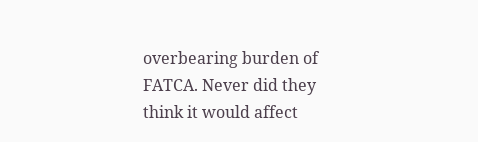overbearing burden of FATCA. Never did they think it would affect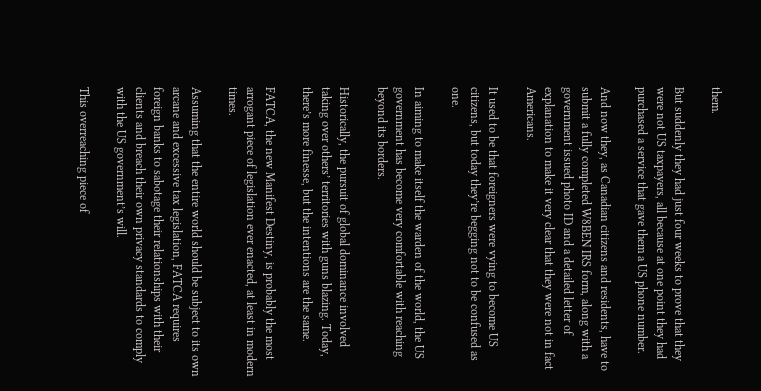them.

But suddenly they had just four weeks to prove that they were not US taxpayers, all because at one point they had purchased a service that gave them a US phone number.

And now they, as Canadian citizens and residents, have to submit a fully completed W8BEN IRS form, along with a government issued photo ID and a detailed letter of explanation to make it very clear that they were not in fact Americans.

It used to be that foreigners were vying to become US citizens, but today they’re begging not to be confused as one.

In aiming to make itself the warden of the world, the US government has become very comfortable with reaching beyond its borders.

Historically, the pursuit of global dominance involved taking over others’ territories with guns blazing. Today, there’s more finesse, but the intentions are the same.

FATCA, the new Manifest Destiny, is probably the most arrogant piece of legislation ever enacted, at least in modern times.

Assuming that the entire world should be subject to its own arcane and excessive tax legislation, FATCA requires foreign banks to sabotage their relationships with their clients and breach their own privacy standards to comply with the US government’s will.

This overreaching piece of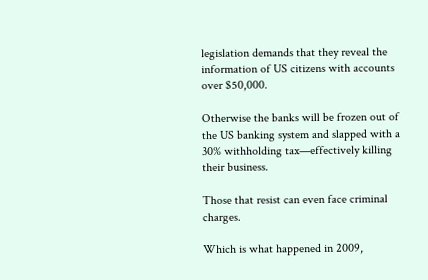legislation demands that they reveal the information of US citizens with accounts over $50,000.

Otherwise the banks will be frozen out of the US banking system and slapped with a 30% withholding tax—effectively killing their business.

Those that resist can even face criminal charges.

Which is what happened in 2009,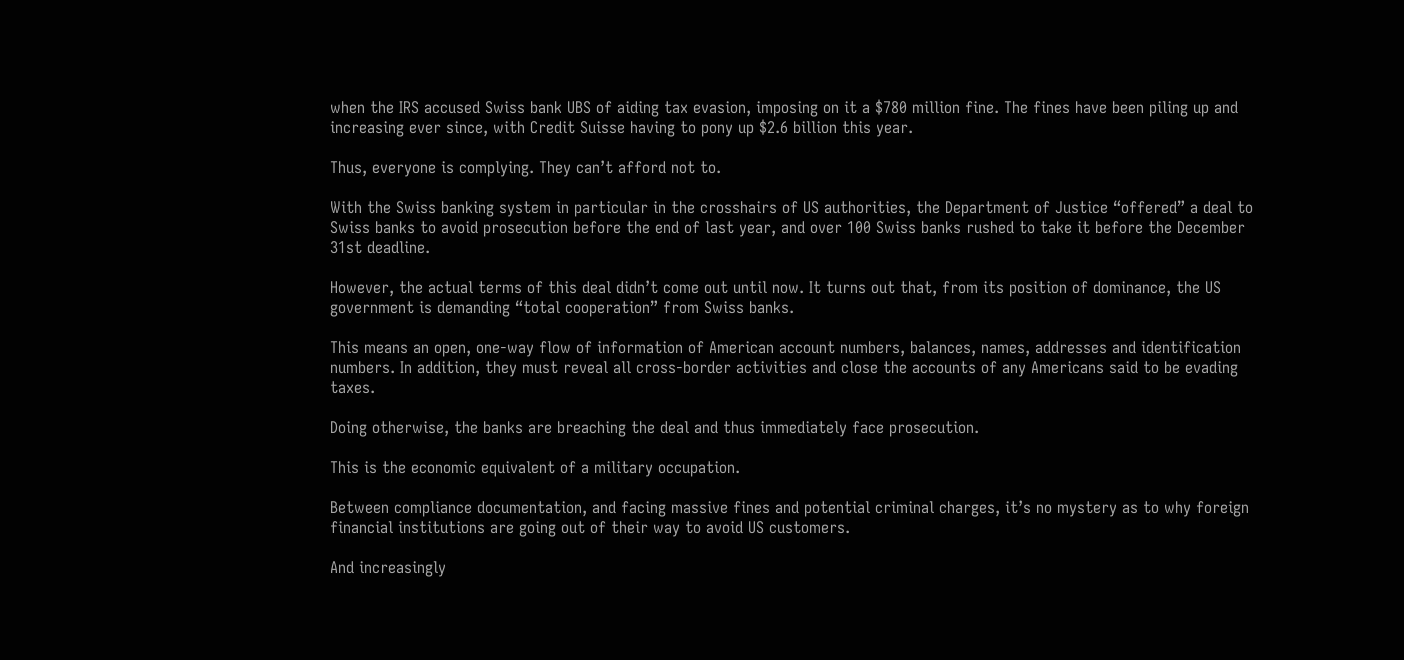when the IRS accused Swiss bank UBS of aiding tax evasion, imposing on it a $780 million fine. The fines have been piling up and increasing ever since, with Credit Suisse having to pony up $2.6 billion this year.

Thus, everyone is complying. They can’t afford not to.

With the Swiss banking system in particular in the crosshairs of US authorities, the Department of Justice “offered” a deal to Swiss banks to avoid prosecution before the end of last year, and over 100 Swiss banks rushed to take it before the December 31st deadline.

However, the actual terms of this deal didn’t come out until now. It turns out that, from its position of dominance, the US government is demanding “total cooperation” from Swiss banks.

This means an open, one-way flow of information of American account numbers, balances, names, addresses and identification numbers. In addition, they must reveal all cross-border activities and close the accounts of any Americans said to be evading taxes.

Doing otherwise, the banks are breaching the deal and thus immediately face prosecution.

This is the economic equivalent of a military occupation.

Between compliance documentation, and facing massive fines and potential criminal charges, it’s no mystery as to why foreign financial institutions are going out of their way to avoid US customers.

And increasingly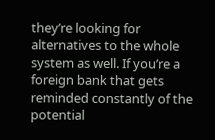they’re looking for alternatives to the whole system as well. If you’re a foreign bank that gets reminded constantly of the potential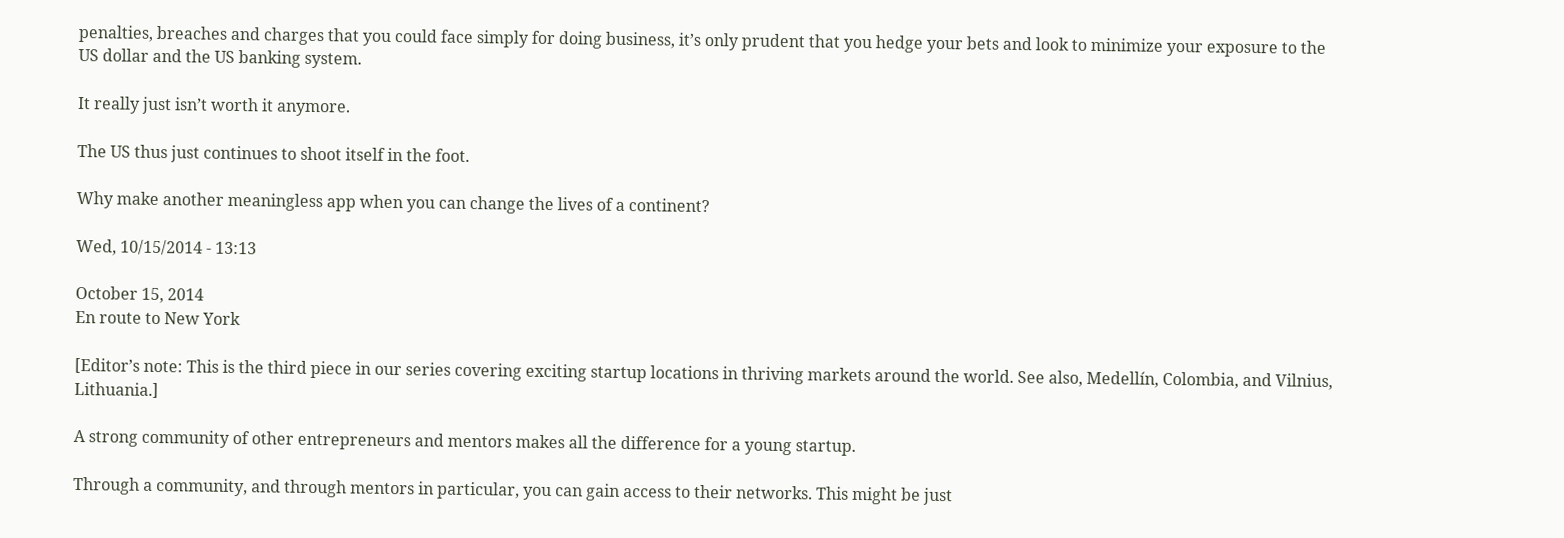penalties, breaches and charges that you could face simply for doing business, it’s only prudent that you hedge your bets and look to minimize your exposure to the US dollar and the US banking system.

It really just isn’t worth it anymore.

The US thus just continues to shoot itself in the foot.

Why make another meaningless app when you can change the lives of a continent?

Wed, 10/15/2014 - 13:13

October 15, 2014
En route to New York

[Editor’s note: This is the third piece in our series covering exciting startup locations in thriving markets around the world. See also, Medellín, Colombia, and Vilnius, Lithuania.]

A strong community of other entrepreneurs and mentors makes all the difference for a young startup.

Through a community, and through mentors in particular, you can gain access to their networks. This might be just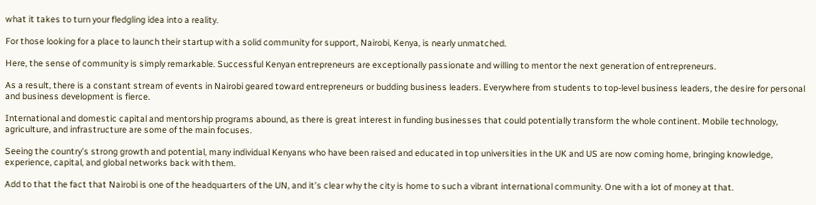what it takes to turn your fledgling idea into a reality.

For those looking for a place to launch their startup with a solid community for support, Nairobi, Kenya, is nearly unmatched.

Here, the sense of community is simply remarkable. Successful Kenyan entrepreneurs are exceptionally passionate and willing to mentor the next generation of entrepreneurs.

As a result, there is a constant stream of events in Nairobi geared toward entrepreneurs or budding business leaders. Everywhere from students to top-level business leaders, the desire for personal and business development is fierce.

International and domestic capital and mentorship programs abound, as there is great interest in funding businesses that could potentially transform the whole continent. Mobile technology, agriculture, and infrastructure are some of the main focuses.

Seeing the country’s strong growth and potential, many individual Kenyans who have been raised and educated in top universities in the UK and US are now coming home, bringing knowledge, experience, capital, and global networks back with them.

Add to that the fact that Nairobi is one of the headquarters of the UN, and it’s clear why the city is home to such a vibrant international community. One with a lot of money at that.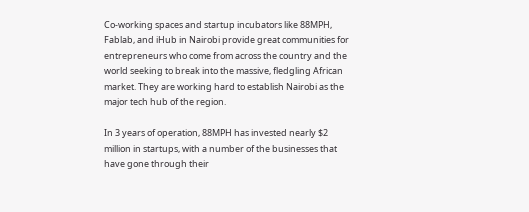Co-working spaces and startup incubators like 88MPH, Fablab, and iHub in Nairobi provide great communities for entrepreneurs who come from across the country and the world seeking to break into the massive, fledgling African market. They are working hard to establish Nairobi as the major tech hub of the region.

In 3 years of operation, 88MPH has invested nearly $2 million in startups, with a number of the businesses that have gone through their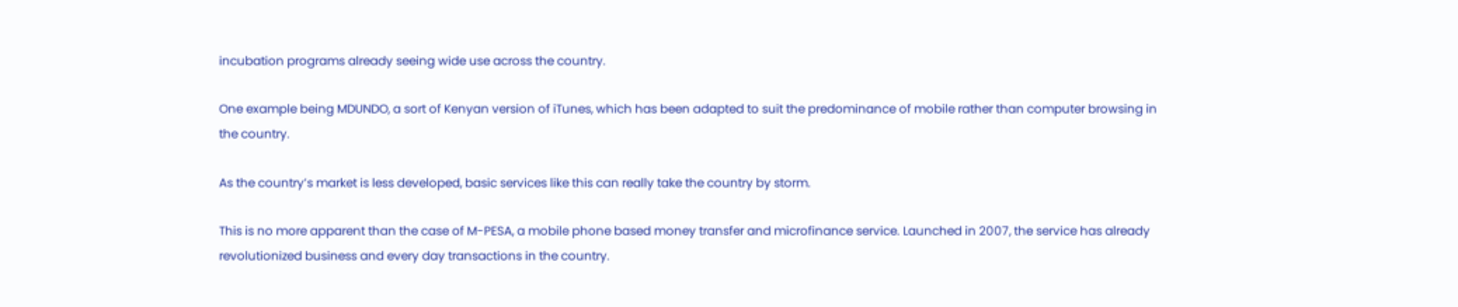incubation programs already seeing wide use across the country.

One example being MDUNDO, a sort of Kenyan version of iTunes, which has been adapted to suit the predominance of mobile rather than computer browsing in the country.

As the country’s market is less developed, basic services like this can really take the country by storm.

This is no more apparent than the case of M-PESA, a mobile phone based money transfer and microfinance service. Launched in 2007, the service has already revolutionized business and every day transactions in the country.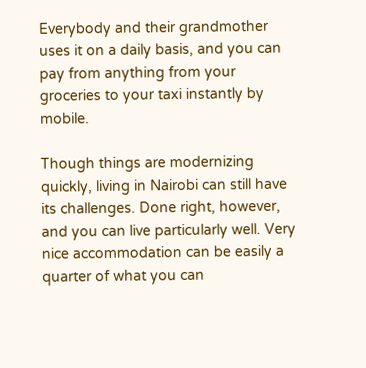Everybody and their grandmother uses it on a daily basis, and you can pay from anything from your groceries to your taxi instantly by mobile.

Though things are modernizing quickly, living in Nairobi can still have its challenges. Done right, however, and you can live particularly well. Very nice accommodation can be easily a quarter of what you can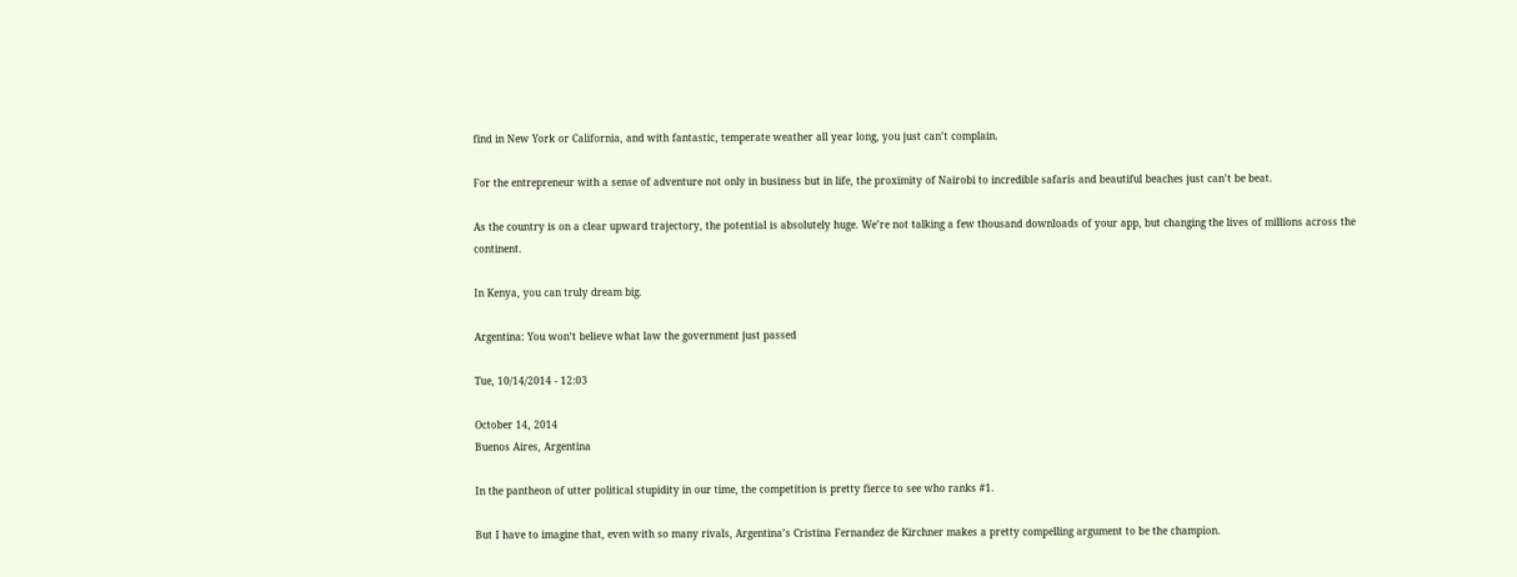find in New York or California, and with fantastic, temperate weather all year long, you just can’t complain.

For the entrepreneur with a sense of adventure not only in business but in life, the proximity of Nairobi to incredible safaris and beautiful beaches just can’t be beat.

As the country is on a clear upward trajectory, the potential is absolutely huge. We’re not talking a few thousand downloads of your app, but changing the lives of millions across the continent.

In Kenya, you can truly dream big.

Argentina: You won’t believe what law the government just passed

Tue, 10/14/2014 - 12:03

October 14, 2014
Buenos Aires, Argentina

In the pantheon of utter political stupidity in our time, the competition is pretty fierce to see who ranks #1.

But I have to imagine that, even with so many rivals, Argentina’s Cristina Fernandez de Kirchner makes a pretty compelling argument to be the champion.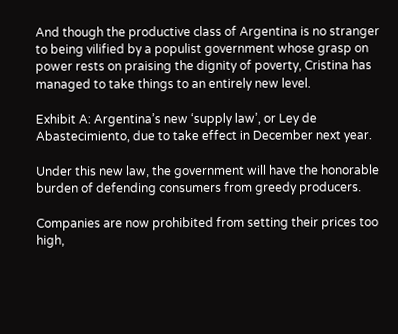And though the productive class of Argentina is no stranger to being vilified by a populist government whose grasp on power rests on praising the dignity of poverty, Cristina has managed to take things to an entirely new level.

Exhibit A: Argentina’s new ‘supply law’, or Ley de Abastecimiento, due to take effect in December next year.

Under this new law, the government will have the honorable burden of defending consumers from greedy producers.

Companies are now prohibited from setting their prices too high,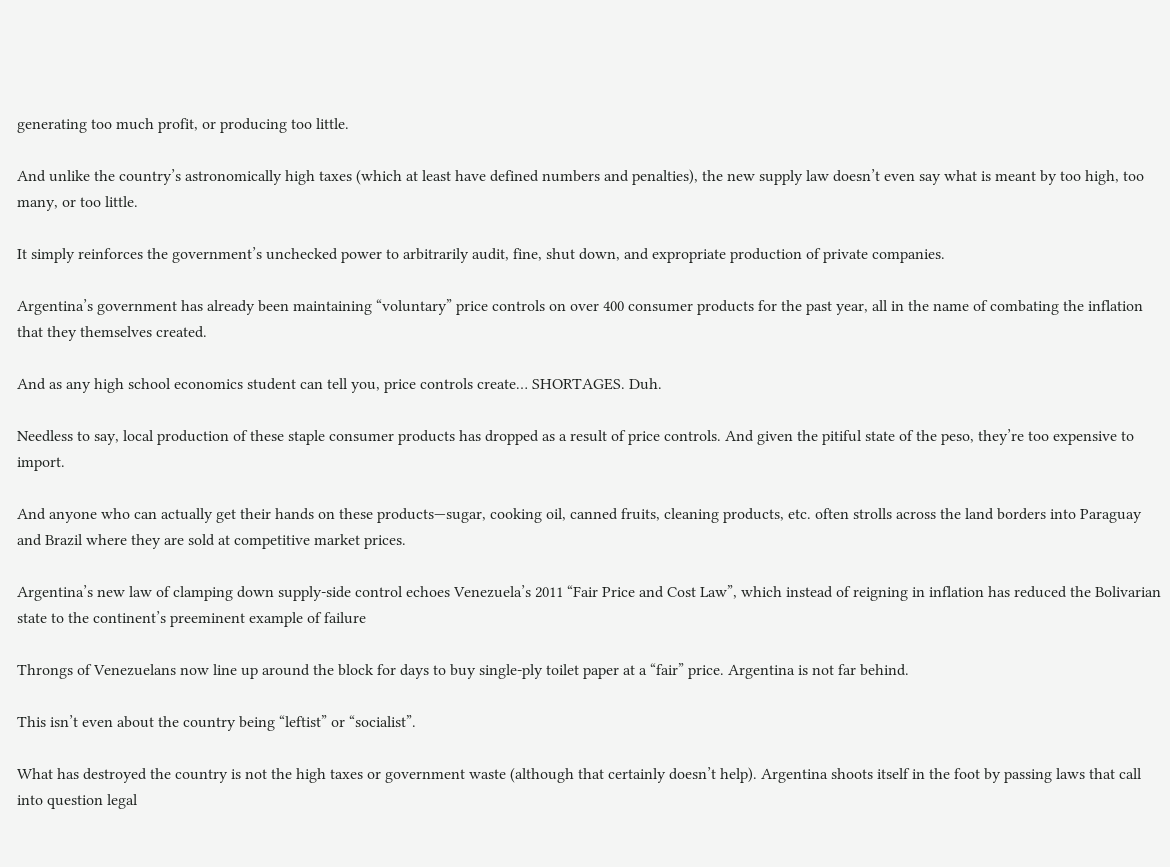generating too much profit, or producing too little.

And unlike the country’s astronomically high taxes (which at least have defined numbers and penalties), the new supply law doesn’t even say what is meant by too high, too many, or too little.

It simply reinforces the government’s unchecked power to arbitrarily audit, fine, shut down, and expropriate production of private companies.

Argentina’s government has already been maintaining “voluntary” price controls on over 400 consumer products for the past year, all in the name of combating the inflation that they themselves created.

And as any high school economics student can tell you, price controls create… SHORTAGES. Duh.

Needless to say, local production of these staple consumer products has dropped as a result of price controls. And given the pitiful state of the peso, they’re too expensive to import.

And anyone who can actually get their hands on these products—sugar, cooking oil, canned fruits, cleaning products, etc. often strolls across the land borders into Paraguay and Brazil where they are sold at competitive market prices.

Argentina’s new law of clamping down supply-side control echoes Venezuela’s 2011 “Fair Price and Cost Law”, which instead of reigning in inflation has reduced the Bolivarian state to the continent’s preeminent example of failure

Throngs of Venezuelans now line up around the block for days to buy single-ply toilet paper at a “fair” price. Argentina is not far behind.

This isn’t even about the country being “leftist” or “socialist”.

What has destroyed the country is not the high taxes or government waste (although that certainly doesn’t help). Argentina shoots itself in the foot by passing laws that call into question legal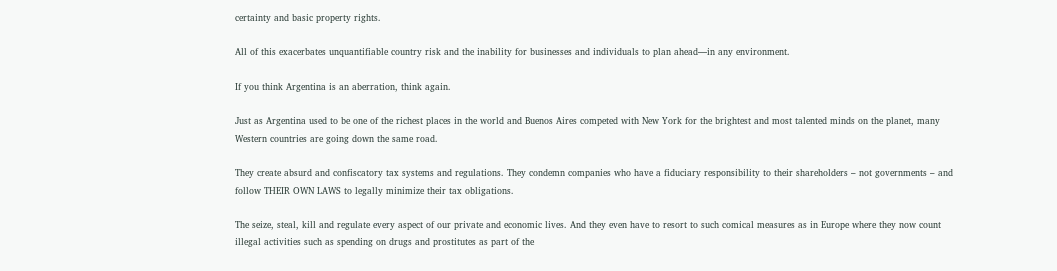certainty and basic property rights.

All of this exacerbates unquantifiable country risk and the inability for businesses and individuals to plan ahead—in any environment.

If you think Argentina is an aberration, think again.

Just as Argentina used to be one of the richest places in the world and Buenos Aires competed with New York for the brightest and most talented minds on the planet, many Western countries are going down the same road.

They create absurd and confiscatory tax systems and regulations. They condemn companies who have a fiduciary responsibility to their shareholders – not governments – and follow THEIR OWN LAWS to legally minimize their tax obligations.

The seize, steal, kill and regulate every aspect of our private and economic lives. And they even have to resort to such comical measures as in Europe where they now count illegal activities such as spending on drugs and prostitutes as part of the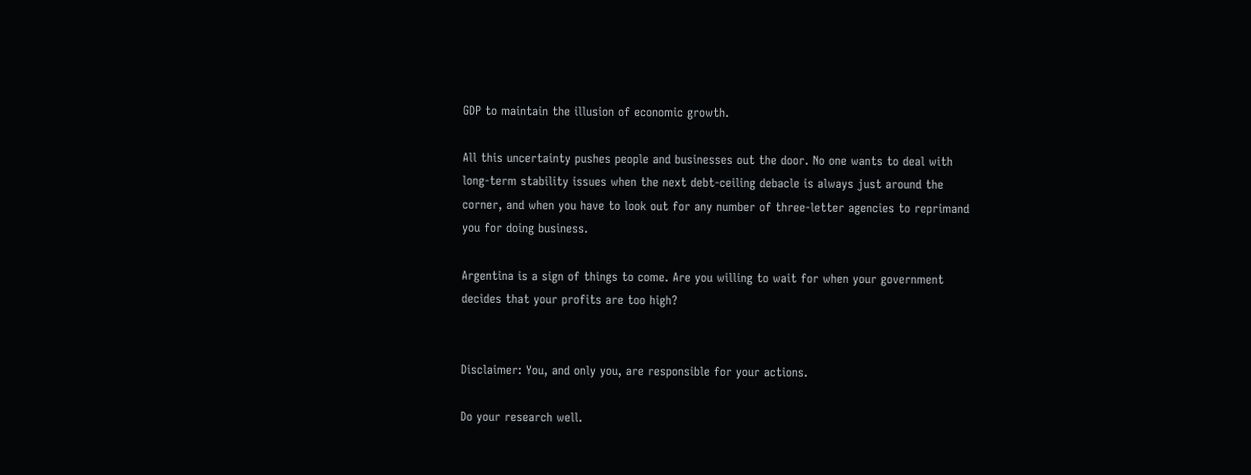GDP to maintain the illusion of economic growth.

All this uncertainty pushes people and businesses out the door. No one wants to deal with long-term stability issues when the next debt-ceiling debacle is always just around the corner, and when you have to look out for any number of three-letter agencies to reprimand you for doing business.

Argentina is a sign of things to come. Are you willing to wait for when your government decides that your profits are too high?


Disclaimer: You, and only you, are responsible for your actions.

Do your research well.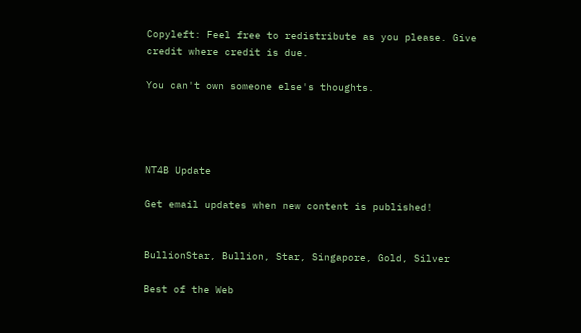Copyleft: Feel free to redistribute as you please. Give credit where credit is due.

You can't own someone else's thoughts.




NT4B Update

Get email updates when new content is published!


BullionStar, Bullion, Star, Singapore, Gold, Silver

Best of the Web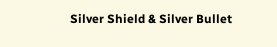Silver Shield & Silver Bullet